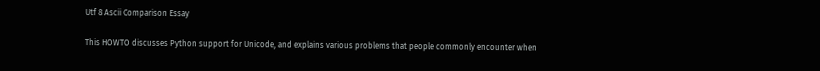Utf 8 Ascii Comparison Essay

This HOWTO discusses Python support for Unicode, and explains various problems that people commonly encounter when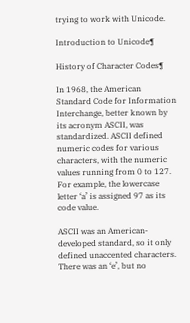trying to work with Unicode.

Introduction to Unicode¶

History of Character Codes¶

In 1968, the American Standard Code for Information Interchange, better known by its acronym ASCII, was standardized. ASCII defined numeric codes for various characters, with the numeric values running from 0 to 127. For example, the lowercase letter ‘a’ is assigned 97 as its code value.

ASCII was an American-developed standard, so it only defined unaccented characters. There was an ‘e’, but no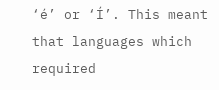‘é’ or ‘Í’. This meant that languages which required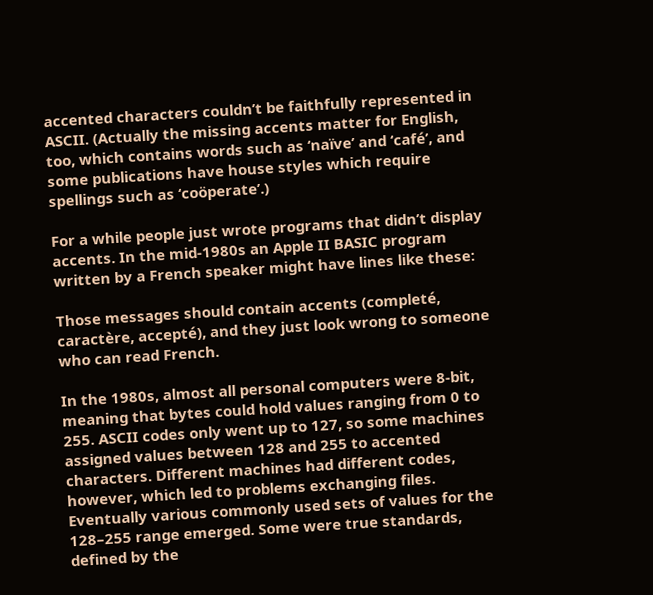accented characters couldn’t be faithfully represented in ASCII. (Actually the missing accents matter for English, too, which contains words such as ‘naïve’ and ‘café’, and some publications have house styles which require spellings such as ‘coöperate’.)

For a while people just wrote programs that didn’t display accents. In the mid-1980s an Apple II BASIC program written by a French speaker might have lines like these:

Those messages should contain accents (completé, caractère, accepté), and they just look wrong to someone who can read French.

In the 1980s, almost all personal computers were 8-bit, meaning that bytes could hold values ranging from 0 to 255. ASCII codes only went up to 127, so some machines assigned values between 128 and 255 to accented characters. Different machines had different codes, however, which led to problems exchanging files. Eventually various commonly used sets of values for the 128–255 range emerged. Some were true standards, defined by the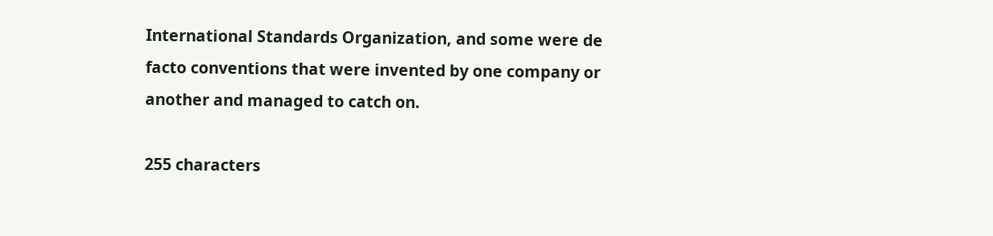International Standards Organization, and some were de facto conventions that were invented by one company or another and managed to catch on.

255 characters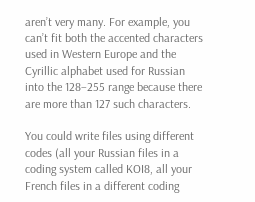aren’t very many. For example, you can’t fit both the accented characters used in Western Europe and the Cyrillic alphabet used for Russian into the 128–255 range because there are more than 127 such characters.

You could write files using different codes (all your Russian files in a coding system called KOI8, all your French files in a different coding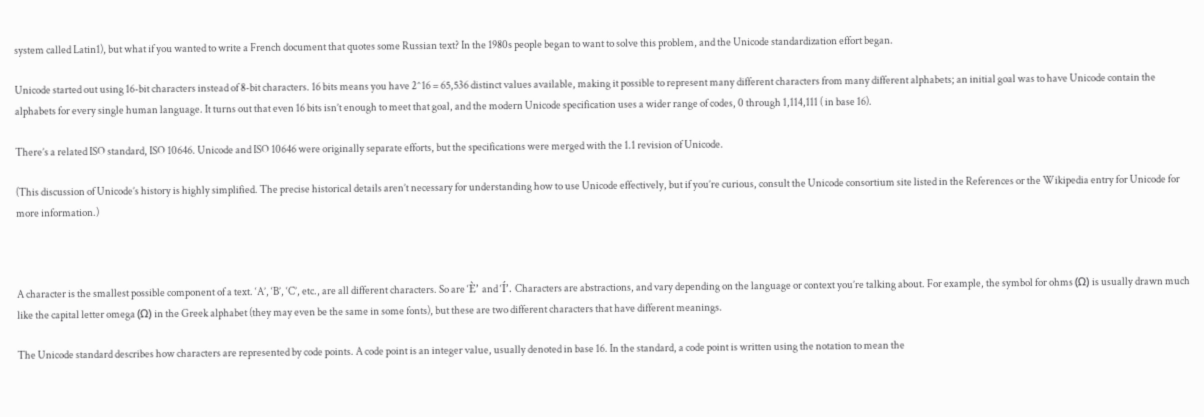system called Latin1), but what if you wanted to write a French document that quotes some Russian text? In the 1980s people began to want to solve this problem, and the Unicode standardization effort began.

Unicode started out using 16-bit characters instead of 8-bit characters. 16 bits means you have 2^16 = 65,536 distinct values available, making it possible to represent many different characters from many different alphabets; an initial goal was to have Unicode contain the alphabets for every single human language. It turns out that even 16 bits isn’t enough to meet that goal, and the modern Unicode specification uses a wider range of codes, 0 through 1,114,111 ( in base 16).

There’s a related ISO standard, ISO 10646. Unicode and ISO 10646 were originally separate efforts, but the specifications were merged with the 1.1 revision of Unicode.

(This discussion of Unicode’s history is highly simplified. The precise historical details aren’t necessary for understanding how to use Unicode effectively, but if you’re curious, consult the Unicode consortium site listed in the References or the Wikipedia entry for Unicode for more information.)



A character is the smallest possible component of a text. ‘A’, ‘B’, ‘C’, etc., are all different characters. So are ‘È’ and ‘Í’. Characters are abstractions, and vary depending on the language or context you’re talking about. For example, the symbol for ohms (Ω) is usually drawn much like the capital letter omega (Ω) in the Greek alphabet (they may even be the same in some fonts), but these are two different characters that have different meanings.

The Unicode standard describes how characters are represented by code points. A code point is an integer value, usually denoted in base 16. In the standard, a code point is written using the notation to mean the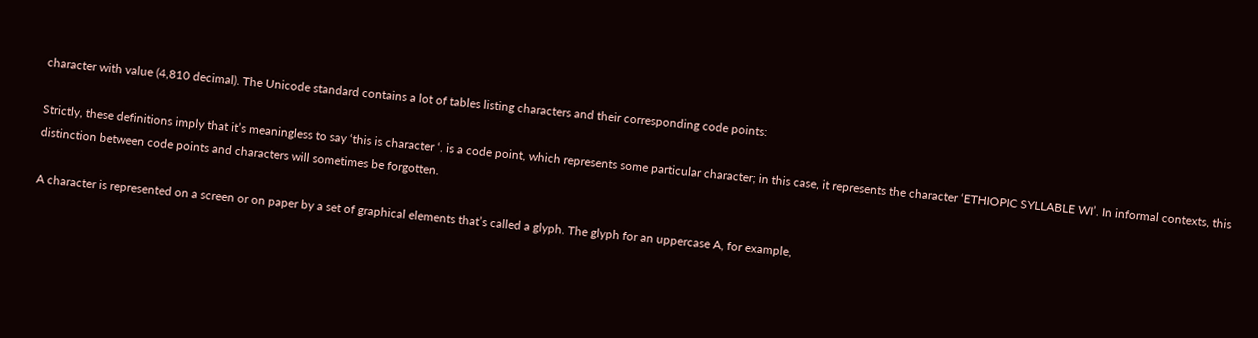character with value (4,810 decimal). The Unicode standard contains a lot of tables listing characters and their corresponding code points:

Strictly, these definitions imply that it’s meaningless to say ‘this is character ‘. is a code point, which represents some particular character; in this case, it represents the character ‘ETHIOPIC SYLLABLE WI’. In informal contexts, this distinction between code points and characters will sometimes be forgotten.

A character is represented on a screen or on paper by a set of graphical elements that’s called a glyph. The glyph for an uppercase A, for example,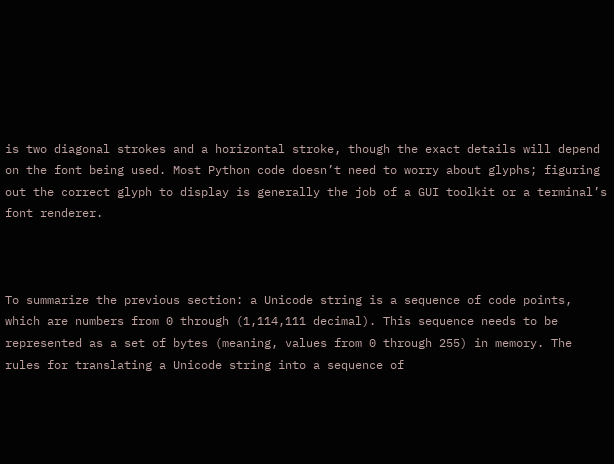is two diagonal strokes and a horizontal stroke, though the exact details will depend on the font being used. Most Python code doesn’t need to worry about glyphs; figuring out the correct glyph to display is generally the job of a GUI toolkit or a terminal’s font renderer.



To summarize the previous section: a Unicode string is a sequence of code points, which are numbers from 0 through (1,114,111 decimal). This sequence needs to be represented as a set of bytes (meaning, values from 0 through 255) in memory. The rules for translating a Unicode string into a sequence of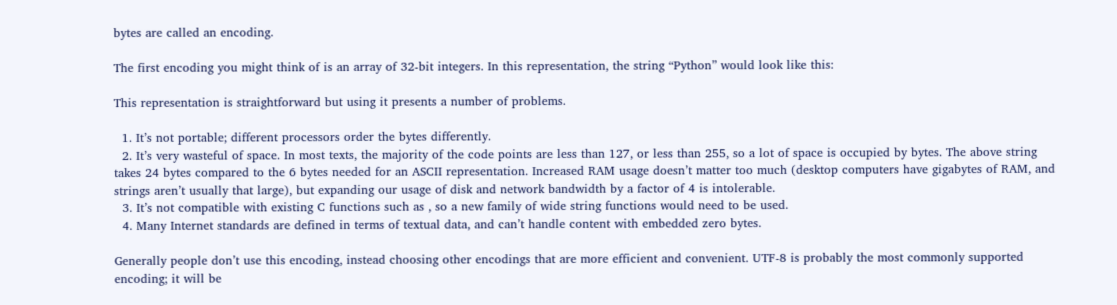bytes are called an encoding.

The first encoding you might think of is an array of 32-bit integers. In this representation, the string “Python” would look like this:

This representation is straightforward but using it presents a number of problems.

  1. It’s not portable; different processors order the bytes differently.
  2. It’s very wasteful of space. In most texts, the majority of the code points are less than 127, or less than 255, so a lot of space is occupied by bytes. The above string takes 24 bytes compared to the 6 bytes needed for an ASCII representation. Increased RAM usage doesn’t matter too much (desktop computers have gigabytes of RAM, and strings aren’t usually that large), but expanding our usage of disk and network bandwidth by a factor of 4 is intolerable.
  3. It’s not compatible with existing C functions such as , so a new family of wide string functions would need to be used.
  4. Many Internet standards are defined in terms of textual data, and can’t handle content with embedded zero bytes.

Generally people don’t use this encoding, instead choosing other encodings that are more efficient and convenient. UTF-8 is probably the most commonly supported encoding; it will be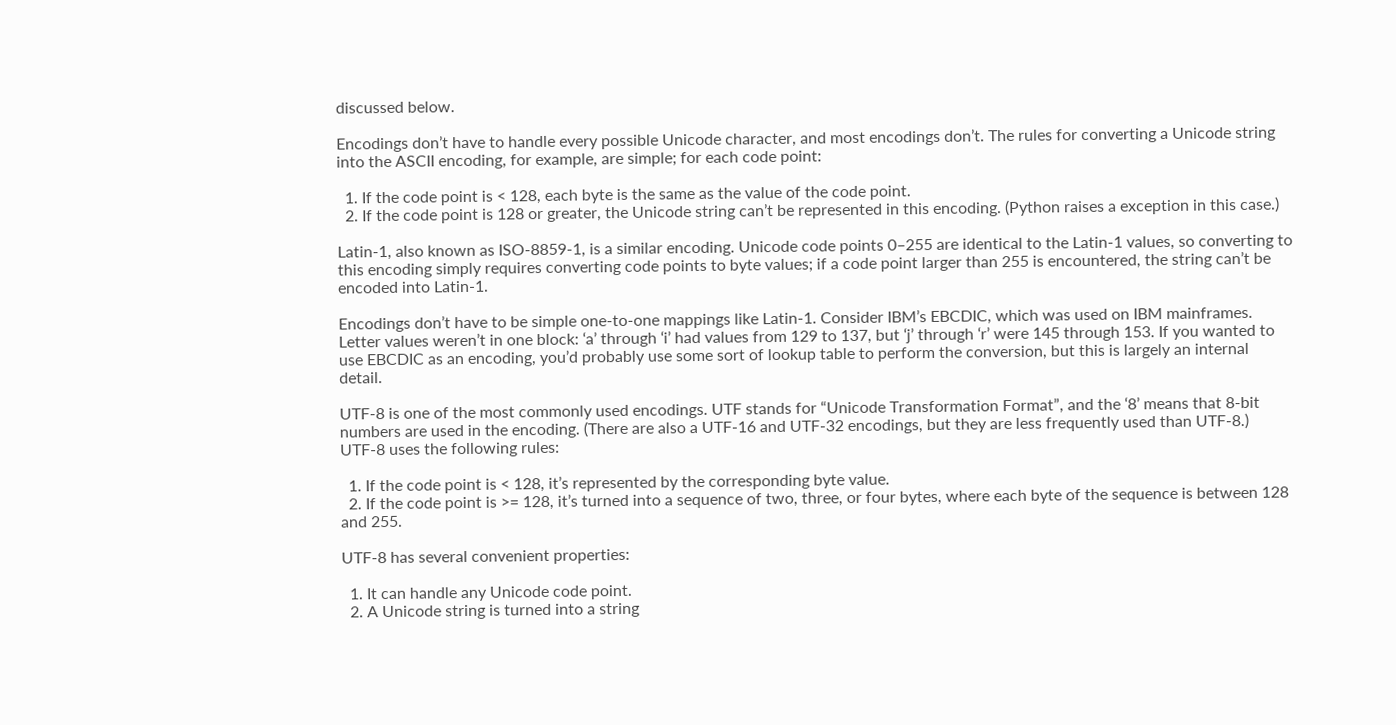discussed below.

Encodings don’t have to handle every possible Unicode character, and most encodings don’t. The rules for converting a Unicode string into the ASCII encoding, for example, are simple; for each code point:

  1. If the code point is < 128, each byte is the same as the value of the code point.
  2. If the code point is 128 or greater, the Unicode string can’t be represented in this encoding. (Python raises a exception in this case.)

Latin-1, also known as ISO-8859-1, is a similar encoding. Unicode code points 0–255 are identical to the Latin-1 values, so converting to this encoding simply requires converting code points to byte values; if a code point larger than 255 is encountered, the string can’t be encoded into Latin-1.

Encodings don’t have to be simple one-to-one mappings like Latin-1. Consider IBM’s EBCDIC, which was used on IBM mainframes. Letter values weren’t in one block: ‘a’ through ‘i’ had values from 129 to 137, but ‘j’ through ‘r’ were 145 through 153. If you wanted to use EBCDIC as an encoding, you’d probably use some sort of lookup table to perform the conversion, but this is largely an internal detail.

UTF-8 is one of the most commonly used encodings. UTF stands for “Unicode Transformation Format”, and the ‘8’ means that 8-bit numbers are used in the encoding. (There are also a UTF-16 and UTF-32 encodings, but they are less frequently used than UTF-8.) UTF-8 uses the following rules:

  1. If the code point is < 128, it’s represented by the corresponding byte value.
  2. If the code point is >= 128, it’s turned into a sequence of two, three, or four bytes, where each byte of the sequence is between 128 and 255.

UTF-8 has several convenient properties:

  1. It can handle any Unicode code point.
  2. A Unicode string is turned into a string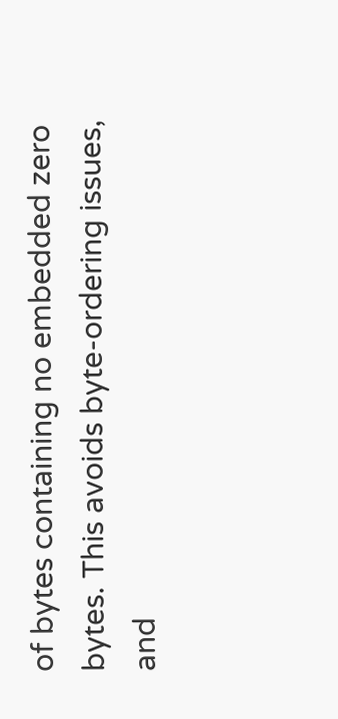of bytes containing no embedded zero bytes. This avoids byte-ordering issues, and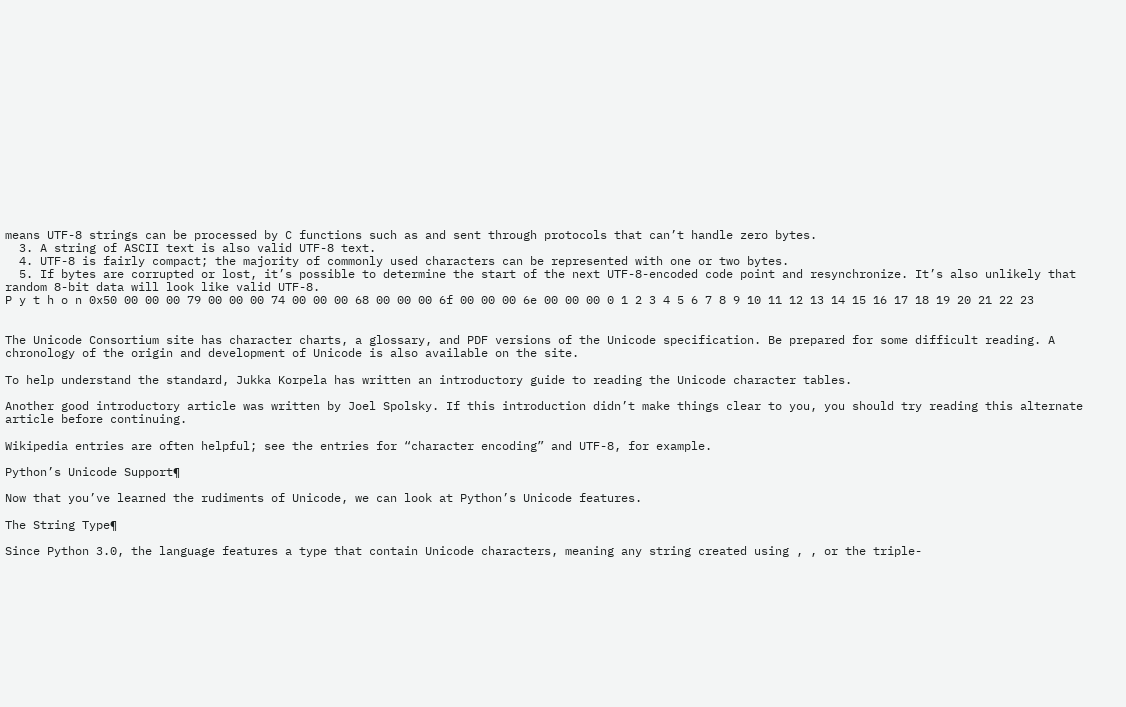means UTF-8 strings can be processed by C functions such as and sent through protocols that can’t handle zero bytes.
  3. A string of ASCII text is also valid UTF-8 text.
  4. UTF-8 is fairly compact; the majority of commonly used characters can be represented with one or two bytes.
  5. If bytes are corrupted or lost, it’s possible to determine the start of the next UTF-8-encoded code point and resynchronize. It’s also unlikely that random 8-bit data will look like valid UTF-8.
P y t h o n 0x50 00 00 00 79 00 00 00 74 00 00 00 68 00 00 00 6f 00 00 00 6e 00 00 00 0 1 2 3 4 5 6 7 8 9 10 11 12 13 14 15 16 17 18 19 20 21 22 23


The Unicode Consortium site has character charts, a glossary, and PDF versions of the Unicode specification. Be prepared for some difficult reading. A chronology of the origin and development of Unicode is also available on the site.

To help understand the standard, Jukka Korpela has written an introductory guide to reading the Unicode character tables.

Another good introductory article was written by Joel Spolsky. If this introduction didn’t make things clear to you, you should try reading this alternate article before continuing.

Wikipedia entries are often helpful; see the entries for “character encoding” and UTF-8, for example.

Python’s Unicode Support¶

Now that you’ve learned the rudiments of Unicode, we can look at Python’s Unicode features.

The String Type¶

Since Python 3.0, the language features a type that contain Unicode characters, meaning any string created using , , or the triple-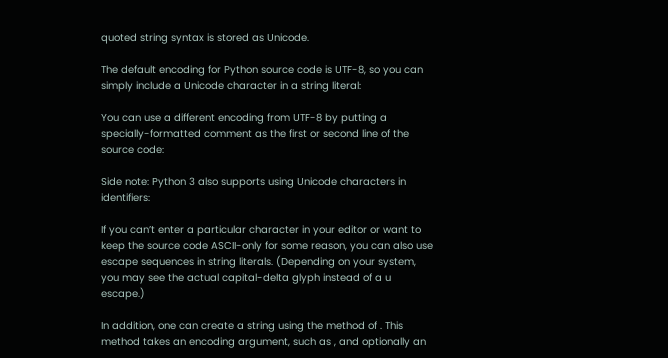quoted string syntax is stored as Unicode.

The default encoding for Python source code is UTF-8, so you can simply include a Unicode character in a string literal:

You can use a different encoding from UTF-8 by putting a specially-formatted comment as the first or second line of the source code:

Side note: Python 3 also supports using Unicode characters in identifiers:

If you can’t enter a particular character in your editor or want to keep the source code ASCII-only for some reason, you can also use escape sequences in string literals. (Depending on your system, you may see the actual capital-delta glyph instead of a u escape.)

In addition, one can create a string using the method of . This method takes an encoding argument, such as , and optionally an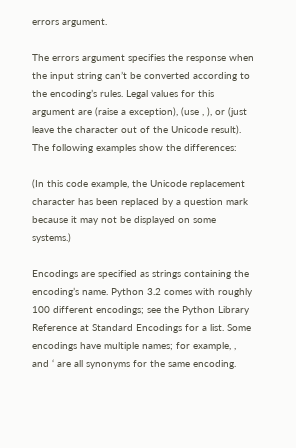errors argument.

The errors argument specifies the response when the input string can’t be converted according to the encoding’s rules. Legal values for this argument are (raise a exception), (use , ), or (just leave the character out of the Unicode result). The following examples show the differences:

(In this code example, the Unicode replacement character has been replaced by a question mark because it may not be displayed on some systems.)

Encodings are specified as strings containing the encoding’s name. Python 3.2 comes with roughly 100 different encodings; see the Python Library Reference at Standard Encodings for a list. Some encodings have multiple names; for example, , and ‘ are all synonyms for the same encoding.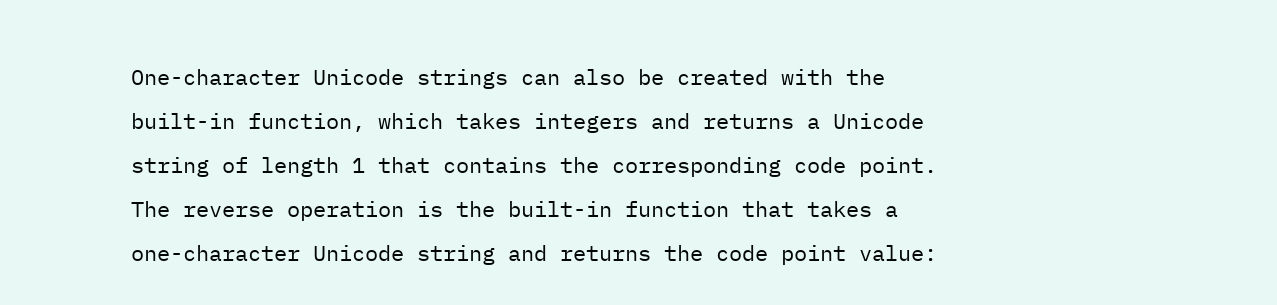One-character Unicode strings can also be created with the built-in function, which takes integers and returns a Unicode string of length 1 that contains the corresponding code point. The reverse operation is the built-in function that takes a one-character Unicode string and returns the code point value: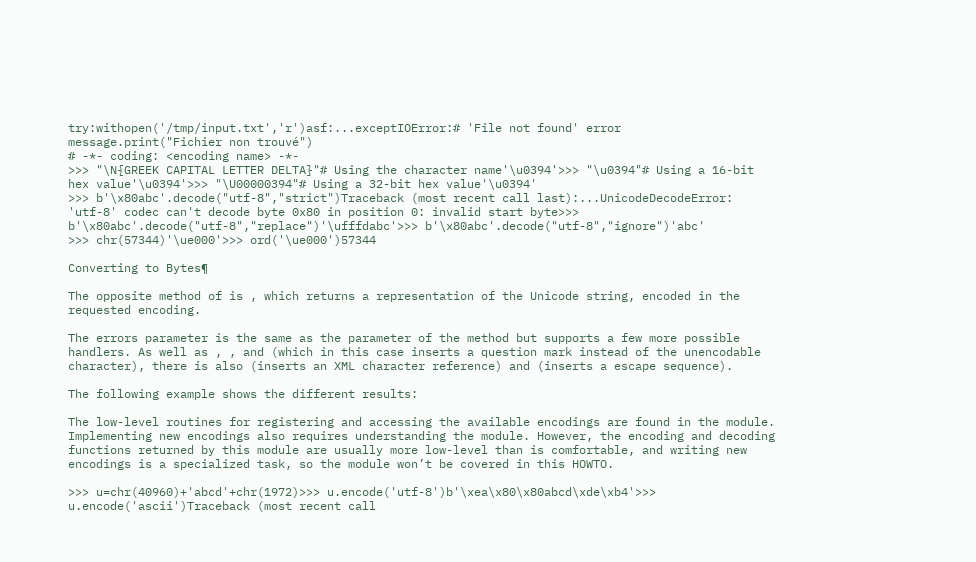try:withopen('/tmp/input.txt','r')asf:...exceptIOError:# 'File not found' error message.print("Fichier non trouvé")
# -*- coding: <encoding name> -*-
>>> "\N{GREEK CAPITAL LETTER DELTA}"# Using the character name'\u0394'>>> "\u0394"# Using a 16-bit hex value'\u0394'>>> "\U00000394"# Using a 32-bit hex value'\u0394'
>>> b'\x80abc'.decode("utf-8","strict")Traceback (most recent call last):...UnicodeDecodeError: 'utf-8' codec can't decode byte 0x80 in position 0: invalid start byte>>> b'\x80abc'.decode("utf-8","replace")'\ufffdabc'>>> b'\x80abc'.decode("utf-8","ignore")'abc'
>>> chr(57344)'\ue000'>>> ord('\ue000')57344

Converting to Bytes¶

The opposite method of is , which returns a representation of the Unicode string, encoded in the requested encoding.

The errors parameter is the same as the parameter of the method but supports a few more possible handlers. As well as , , and (which in this case inserts a question mark instead of the unencodable character), there is also (inserts an XML character reference) and (inserts a escape sequence).

The following example shows the different results:

The low-level routines for registering and accessing the available encodings are found in the module. Implementing new encodings also requires understanding the module. However, the encoding and decoding functions returned by this module are usually more low-level than is comfortable, and writing new encodings is a specialized task, so the module won’t be covered in this HOWTO.

>>> u=chr(40960)+'abcd'+chr(1972)>>> u.encode('utf-8')b'\xea\x80\x80abcd\xde\xb4'>>> u.encode('ascii')Traceback (most recent call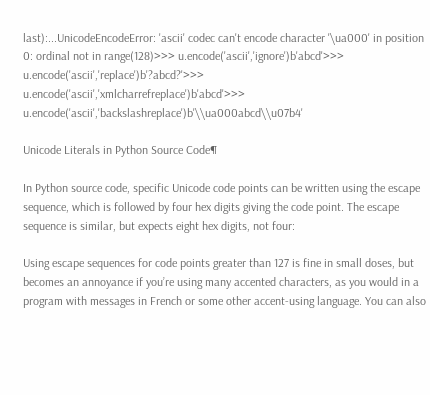last):...UnicodeEncodeError: 'ascii' codec can't encode character '\ua000' in position 0: ordinal not in range(128)>>> u.encode('ascii','ignore')b'abcd'>>> u.encode('ascii','replace')b'?abcd?'>>> u.encode('ascii','xmlcharrefreplace')b'abcd'>>> u.encode('ascii','backslashreplace')b'\\ua000abcd\\u07b4'

Unicode Literals in Python Source Code¶

In Python source code, specific Unicode code points can be written using the escape sequence, which is followed by four hex digits giving the code point. The escape sequence is similar, but expects eight hex digits, not four:

Using escape sequences for code points greater than 127 is fine in small doses, but becomes an annoyance if you’re using many accented characters, as you would in a program with messages in French or some other accent-using language. You can also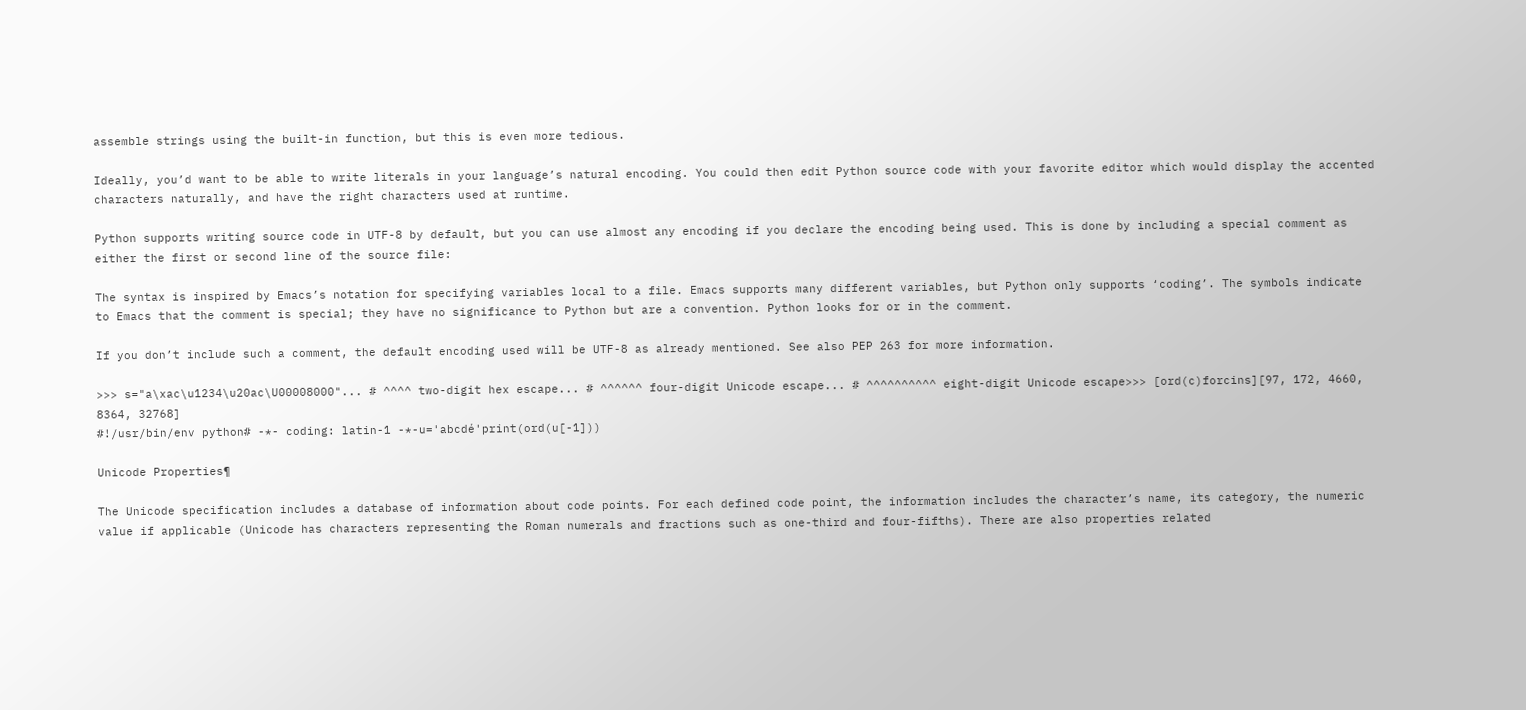assemble strings using the built-in function, but this is even more tedious.

Ideally, you’d want to be able to write literals in your language’s natural encoding. You could then edit Python source code with your favorite editor which would display the accented characters naturally, and have the right characters used at runtime.

Python supports writing source code in UTF-8 by default, but you can use almost any encoding if you declare the encoding being used. This is done by including a special comment as either the first or second line of the source file:

The syntax is inspired by Emacs’s notation for specifying variables local to a file. Emacs supports many different variables, but Python only supports ‘coding’. The symbols indicate to Emacs that the comment is special; they have no significance to Python but are a convention. Python looks for or in the comment.

If you don’t include such a comment, the default encoding used will be UTF-8 as already mentioned. See also PEP 263 for more information.

>>> s="a\xac\u1234\u20ac\U00008000"... # ^^^^ two-digit hex escape... # ^^^^^^ four-digit Unicode escape... # ^^^^^^^^^^ eight-digit Unicode escape>>> [ord(c)forcins][97, 172, 4660, 8364, 32768]
#!/usr/bin/env python# -*- coding: latin-1 -*-u='abcdé'print(ord(u[-1]))

Unicode Properties¶

The Unicode specification includes a database of information about code points. For each defined code point, the information includes the character’s name, its category, the numeric value if applicable (Unicode has characters representing the Roman numerals and fractions such as one-third and four-fifths). There are also properties related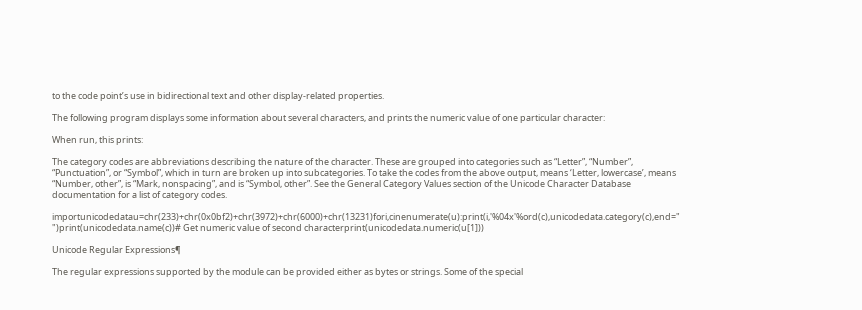to the code point’s use in bidirectional text and other display-related properties.

The following program displays some information about several characters, and prints the numeric value of one particular character:

When run, this prints:

The category codes are abbreviations describing the nature of the character. These are grouped into categories such as “Letter”, “Number”, “Punctuation”, or “Symbol”, which in turn are broken up into subcategories. To take the codes from the above output, means ‘Letter, lowercase’, means “Number, other”, is “Mark, nonspacing”, and is “Symbol, other”. See the General Category Values section of the Unicode Character Database documentation for a list of category codes.

importunicodedatau=chr(233)+chr(0x0bf2)+chr(3972)+chr(6000)+chr(13231)fori,cinenumerate(u):print(i,'%04x'%ord(c),unicodedata.category(c),end=" ")print(unicodedata.name(c))# Get numeric value of second characterprint(unicodedata.numeric(u[1]))

Unicode Regular Expressions¶

The regular expressions supported by the module can be provided either as bytes or strings. Some of the special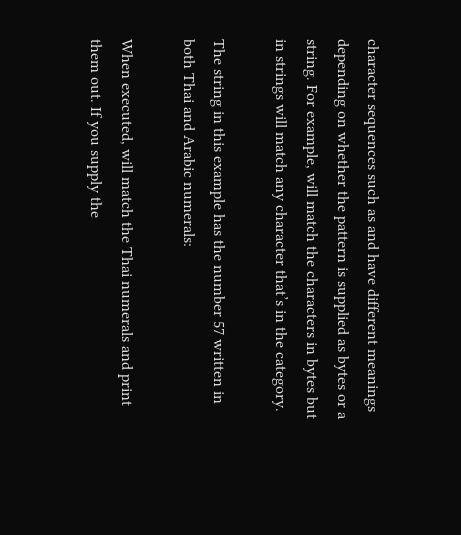character sequences such as and have different meanings depending on whether the pattern is supplied as bytes or a string. For example, will match the characters in bytes but in strings will match any character that’s in the category.

The string in this example has the number 57 written in both Thai and Arabic numerals:

When executed, will match the Thai numerals and print them out. If you supply the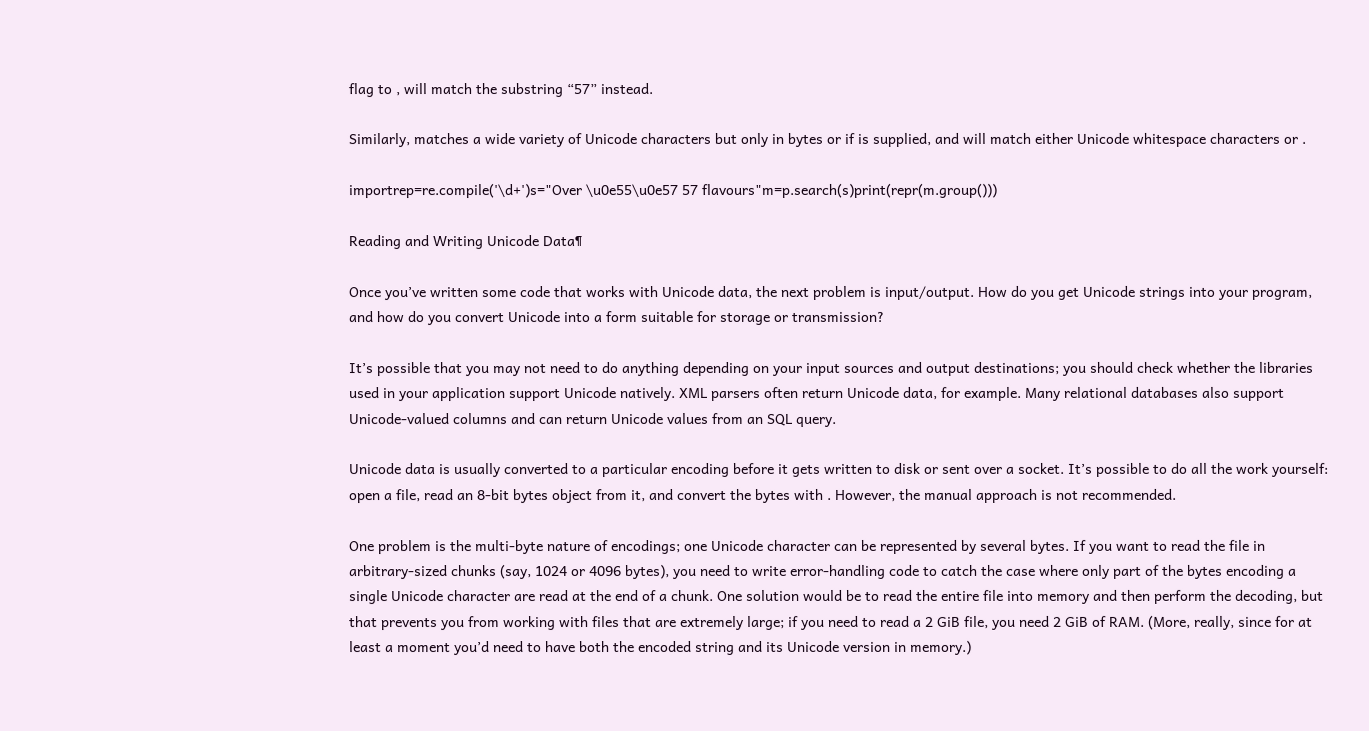flag to , will match the substring “57” instead.

Similarly, matches a wide variety of Unicode characters but only in bytes or if is supplied, and will match either Unicode whitespace characters or .

importrep=re.compile('\d+')s="Over \u0e55\u0e57 57 flavours"m=p.search(s)print(repr(m.group()))

Reading and Writing Unicode Data¶

Once you’ve written some code that works with Unicode data, the next problem is input/output. How do you get Unicode strings into your program, and how do you convert Unicode into a form suitable for storage or transmission?

It’s possible that you may not need to do anything depending on your input sources and output destinations; you should check whether the libraries used in your application support Unicode natively. XML parsers often return Unicode data, for example. Many relational databases also support Unicode-valued columns and can return Unicode values from an SQL query.

Unicode data is usually converted to a particular encoding before it gets written to disk or sent over a socket. It’s possible to do all the work yourself: open a file, read an 8-bit bytes object from it, and convert the bytes with . However, the manual approach is not recommended.

One problem is the multi-byte nature of encodings; one Unicode character can be represented by several bytes. If you want to read the file in arbitrary-sized chunks (say, 1024 or 4096 bytes), you need to write error-handling code to catch the case where only part of the bytes encoding a single Unicode character are read at the end of a chunk. One solution would be to read the entire file into memory and then perform the decoding, but that prevents you from working with files that are extremely large; if you need to read a 2 GiB file, you need 2 GiB of RAM. (More, really, since for at least a moment you’d need to have both the encoded string and its Unicode version in memory.)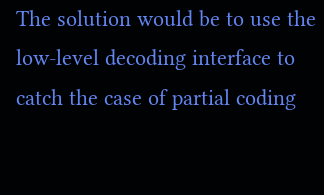The solution would be to use the low-level decoding interface to catch the case of partial coding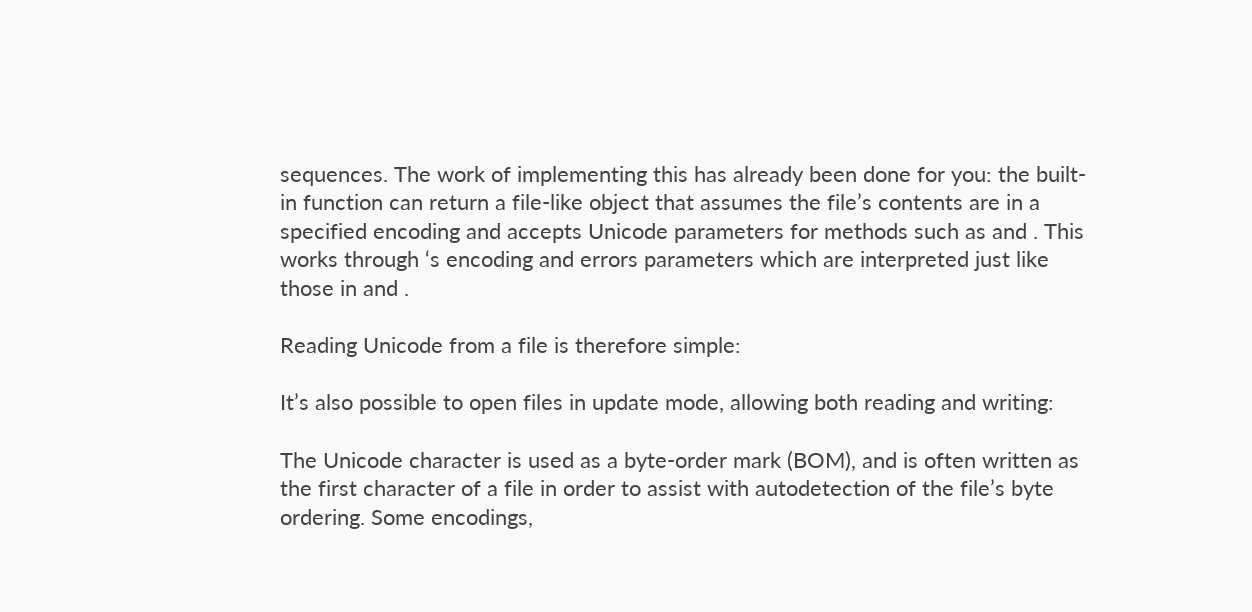sequences. The work of implementing this has already been done for you: the built-in function can return a file-like object that assumes the file’s contents are in a specified encoding and accepts Unicode parameters for methods such as and . This works through ‘s encoding and errors parameters which are interpreted just like those in and .

Reading Unicode from a file is therefore simple:

It’s also possible to open files in update mode, allowing both reading and writing:

The Unicode character is used as a byte-order mark (BOM), and is often written as the first character of a file in order to assist with autodetection of the file’s byte ordering. Some encodings,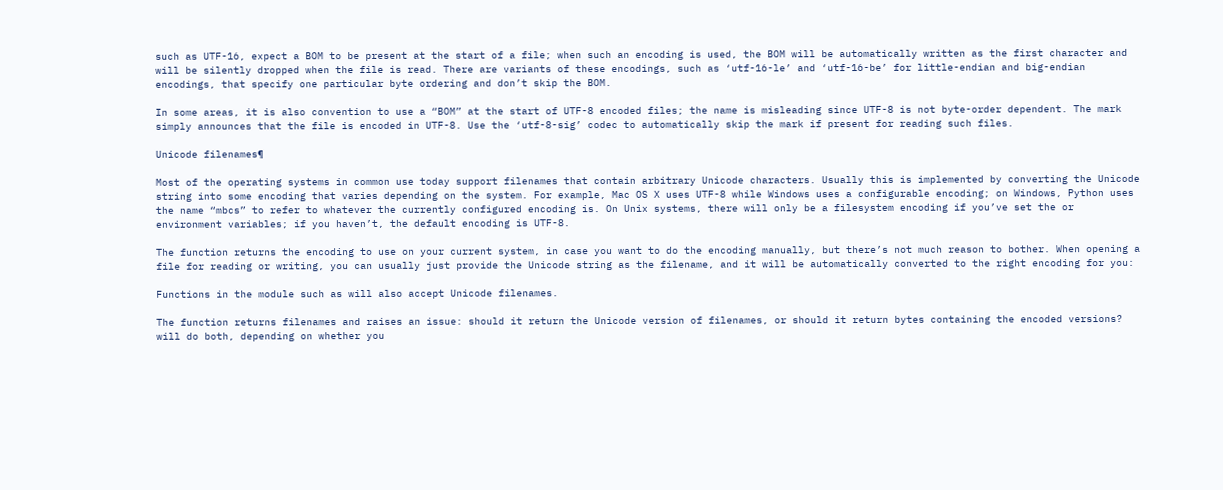such as UTF-16, expect a BOM to be present at the start of a file; when such an encoding is used, the BOM will be automatically written as the first character and will be silently dropped when the file is read. There are variants of these encodings, such as ‘utf-16-le’ and ‘utf-16-be’ for little-endian and big-endian encodings, that specify one particular byte ordering and don’t skip the BOM.

In some areas, it is also convention to use a “BOM” at the start of UTF-8 encoded files; the name is misleading since UTF-8 is not byte-order dependent. The mark simply announces that the file is encoded in UTF-8. Use the ‘utf-8-sig’ codec to automatically skip the mark if present for reading such files.

Unicode filenames¶

Most of the operating systems in common use today support filenames that contain arbitrary Unicode characters. Usually this is implemented by converting the Unicode string into some encoding that varies depending on the system. For example, Mac OS X uses UTF-8 while Windows uses a configurable encoding; on Windows, Python uses the name “mbcs” to refer to whatever the currently configured encoding is. On Unix systems, there will only be a filesystem encoding if you’ve set the or environment variables; if you haven’t, the default encoding is UTF-8.

The function returns the encoding to use on your current system, in case you want to do the encoding manually, but there’s not much reason to bother. When opening a file for reading or writing, you can usually just provide the Unicode string as the filename, and it will be automatically converted to the right encoding for you:

Functions in the module such as will also accept Unicode filenames.

The function returns filenames and raises an issue: should it return the Unicode version of filenames, or should it return bytes containing the encoded versions? will do both, depending on whether you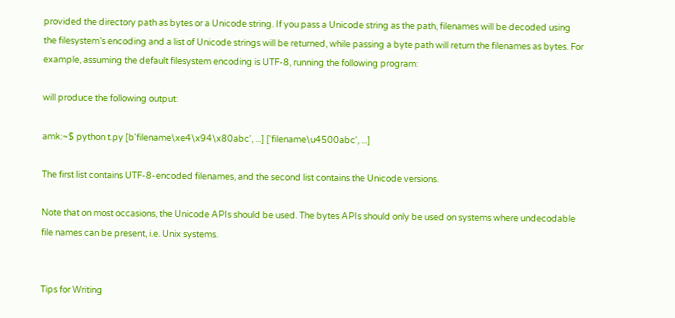provided the directory path as bytes or a Unicode string. If you pass a Unicode string as the path, filenames will be decoded using the filesystem’s encoding and a list of Unicode strings will be returned, while passing a byte path will return the filenames as bytes. For example, assuming the default filesystem encoding is UTF-8, running the following program:

will produce the following output:

amk:~$ python t.py [b'filename\xe4\x94\x80abc', ...] ['filename\u4500abc', ...]

The first list contains UTF-8-encoded filenames, and the second list contains the Unicode versions.

Note that on most occasions, the Unicode APIs should be used. The bytes APIs should only be used on systems where undecodable file names can be present, i.e. Unix systems.


Tips for Writing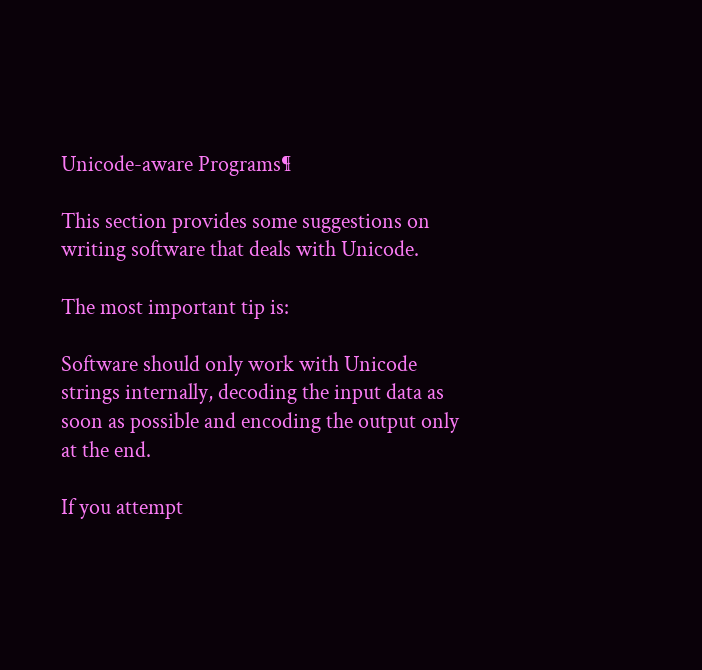Unicode-aware Programs¶

This section provides some suggestions on writing software that deals with Unicode.

The most important tip is:

Software should only work with Unicode strings internally, decoding the input data as soon as possible and encoding the output only at the end.

If you attempt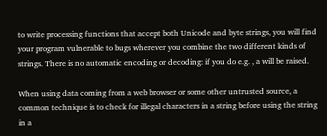to write processing functions that accept both Unicode and byte strings, you will find your program vulnerable to bugs wherever you combine the two different kinds of strings. There is no automatic encoding or decoding: if you do e.g. , a will be raised.

When using data coming from a web browser or some other untrusted source, a common technique is to check for illegal characters in a string before using the string in a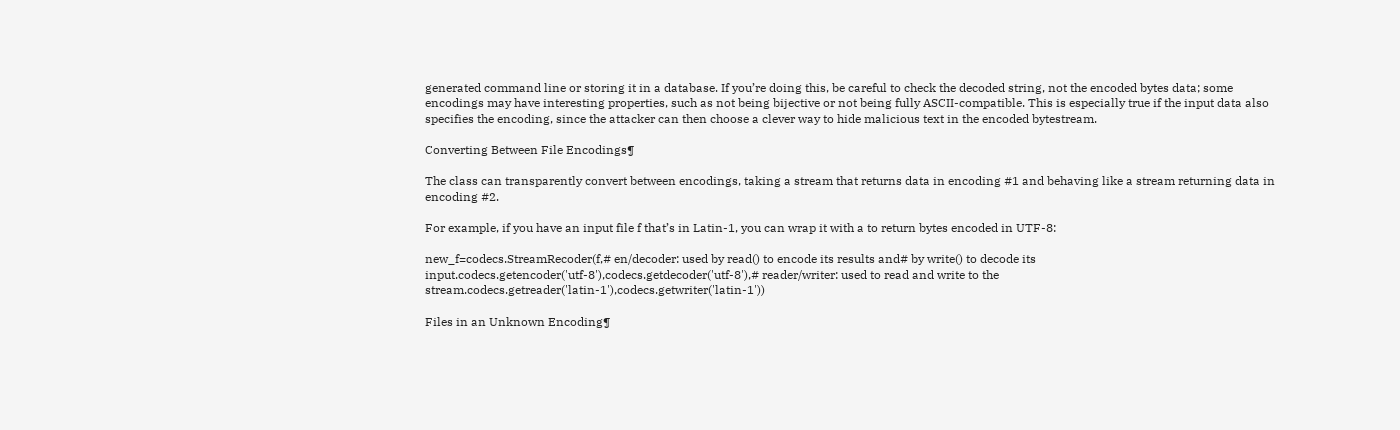generated command line or storing it in a database. If you’re doing this, be careful to check the decoded string, not the encoded bytes data; some encodings may have interesting properties, such as not being bijective or not being fully ASCII-compatible. This is especially true if the input data also specifies the encoding, since the attacker can then choose a clever way to hide malicious text in the encoded bytestream.

Converting Between File Encodings¶

The class can transparently convert between encodings, taking a stream that returns data in encoding #1 and behaving like a stream returning data in encoding #2.

For example, if you have an input file f that’s in Latin-1, you can wrap it with a to return bytes encoded in UTF-8:

new_f=codecs.StreamRecoder(f,# en/decoder: used by read() to encode its results and# by write() to decode its input.codecs.getencoder('utf-8'),codecs.getdecoder('utf-8'),# reader/writer: used to read and write to the stream.codecs.getreader('latin-1'),codecs.getwriter('latin-1'))

Files in an Unknown Encoding¶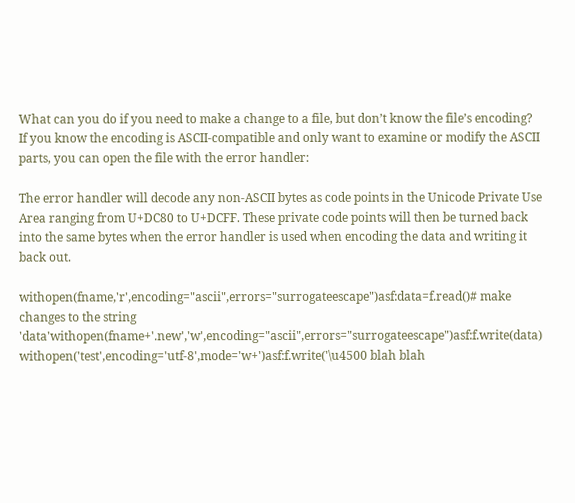What can you do if you need to make a change to a file, but don’t know the file’s encoding? If you know the encoding is ASCII-compatible and only want to examine or modify the ASCII parts, you can open the file with the error handler:

The error handler will decode any non-ASCII bytes as code points in the Unicode Private Use Area ranging from U+DC80 to U+DCFF. These private code points will then be turned back into the same bytes when the error handler is used when encoding the data and writing it back out.

withopen(fname,'r',encoding="ascii",errors="surrogateescape")asf:data=f.read()# make changes to the string 'data'withopen(fname+'.new','w',encoding="ascii",errors="surrogateescape")asf:f.write(data)
withopen('test',encoding='utf-8',mode='w+')asf:f.write('\u4500 blah blah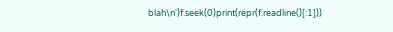blah\n')f.seek(0)print(repr(f.readline()[:1]))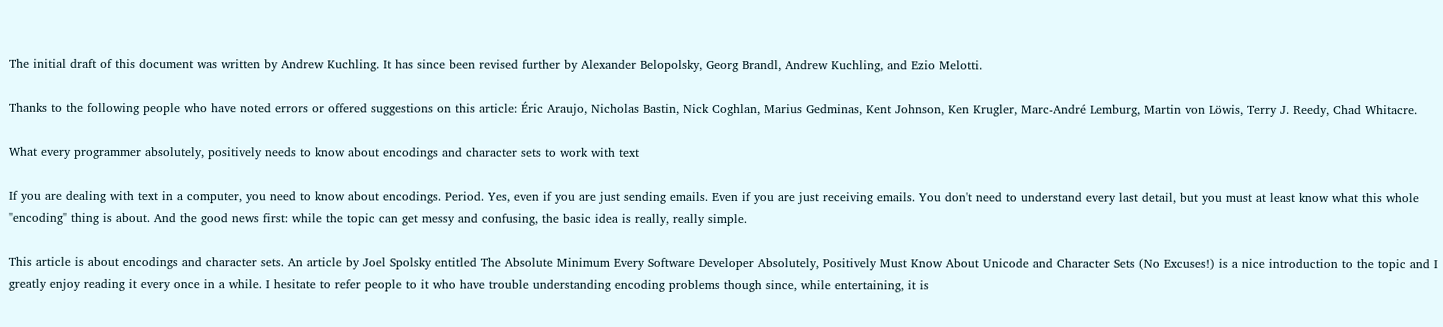The initial draft of this document was written by Andrew Kuchling. It has since been revised further by Alexander Belopolsky, Georg Brandl, Andrew Kuchling, and Ezio Melotti.

Thanks to the following people who have noted errors or offered suggestions on this article: Éric Araujo, Nicholas Bastin, Nick Coghlan, Marius Gedminas, Kent Johnson, Ken Krugler, Marc-André Lemburg, Martin von Löwis, Terry J. Reedy, Chad Whitacre.

What every programmer absolutely, positively needs to know about encodings and character sets to work with text

If you are dealing with text in a computer, you need to know about encodings. Period. Yes, even if you are just sending emails. Even if you are just receiving emails. You don't need to understand every last detail, but you must at least know what this whole "encoding" thing is about. And the good news first: while the topic can get messy and confusing, the basic idea is really, really simple.

This article is about encodings and character sets. An article by Joel Spolsky entitled The Absolute Minimum Every Software Developer Absolutely, Positively Must Know About Unicode and Character Sets (No Excuses!) is a nice introduction to the topic and I greatly enjoy reading it every once in a while. I hesitate to refer people to it who have trouble understanding encoding problems though since, while entertaining, it is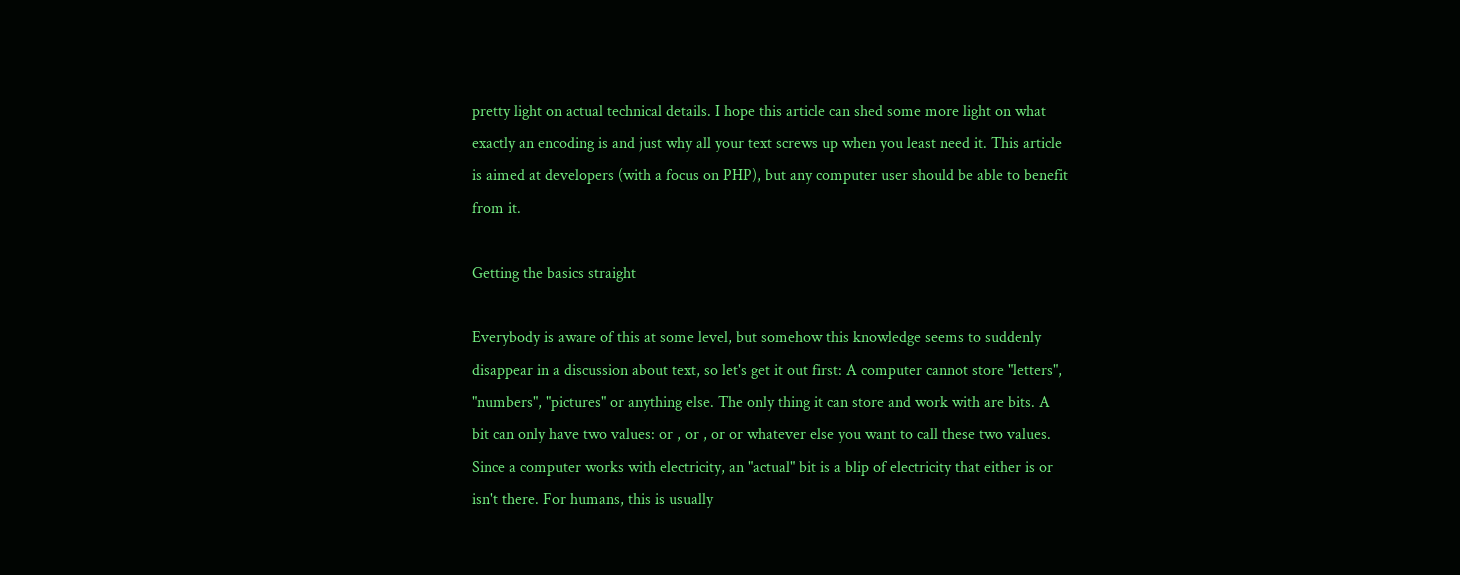pretty light on actual technical details. I hope this article can shed some more light on what exactly an encoding is and just why all your text screws up when you least need it. This article is aimed at developers (with a focus on PHP), but any computer user should be able to benefit from it.

Getting the basics straight

Everybody is aware of this at some level, but somehow this knowledge seems to suddenly disappear in a discussion about text, so let's get it out first: A computer cannot store "letters", "numbers", "pictures" or anything else. The only thing it can store and work with are bits. A bit can only have two values: or , or , or or whatever else you want to call these two values. Since a computer works with electricity, an "actual" bit is a blip of electricity that either is or isn't there. For humans, this is usually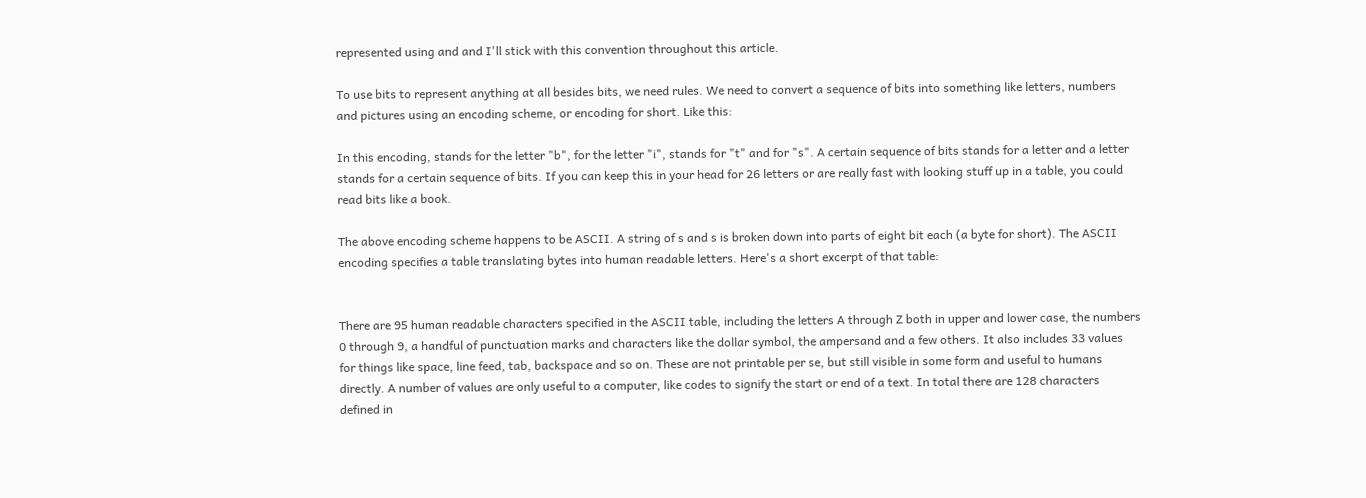represented using and and I'll stick with this convention throughout this article.

To use bits to represent anything at all besides bits, we need rules. We need to convert a sequence of bits into something like letters, numbers and pictures using an encoding scheme, or encoding for short. Like this:

In this encoding, stands for the letter "b", for the letter "i", stands for "t" and for "s". A certain sequence of bits stands for a letter and a letter stands for a certain sequence of bits. If you can keep this in your head for 26 letters or are really fast with looking stuff up in a table, you could read bits like a book.

The above encoding scheme happens to be ASCII. A string of s and s is broken down into parts of eight bit each (a byte for short). The ASCII encoding specifies a table translating bytes into human readable letters. Here's a short excerpt of that table:


There are 95 human readable characters specified in the ASCII table, including the letters A through Z both in upper and lower case, the numbers 0 through 9, a handful of punctuation marks and characters like the dollar symbol, the ampersand and a few others. It also includes 33 values for things like space, line feed, tab, backspace and so on. These are not printable per se, but still visible in some form and useful to humans directly. A number of values are only useful to a computer, like codes to signify the start or end of a text. In total there are 128 characters defined in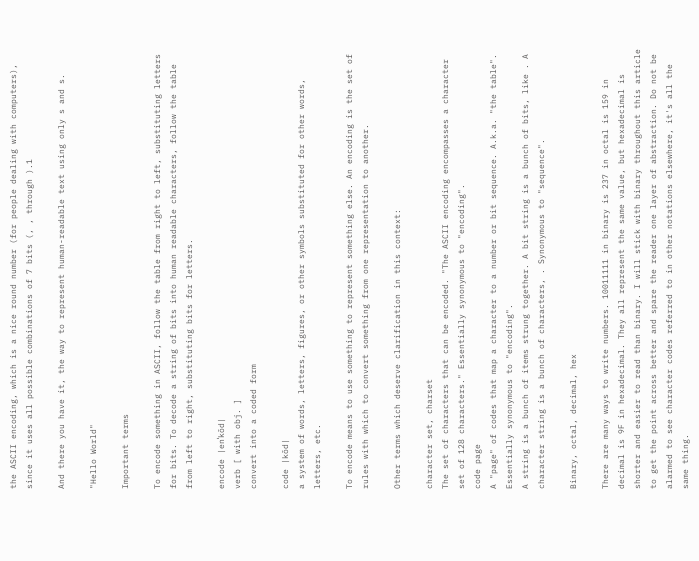the ASCII encoding, which is a nice round number (for people dealing with computers), since it uses all possible combinations of 7 bits (, , through ).1

And there you have it, the way to represent human-readable text using only s and s.

"Hello World"

Important terms

To encode something in ASCII, follow the table from right to left, substituting letters for bits. To decode a string of bits into human readable characters, follow the table from left to right, substituting bits for letters.

encode |enˈkōd|
verb [ with obj. ]
convert into a coded form

code |kōd|
a system of words, letters, figures, or other symbols substituted for other words, letters, etc.

To encode means to use something to represent something else. An encoding is the set of rules with which to convert something from one representation to another.

Other terms which deserve clarification in this context:

character set, charset
The set of characters that can be encoded. "The ASCII encoding encompasses a character set of 128 characters." Essentially synonymous to "encoding".
code page
A "page" of codes that map a character to a number or bit sequence. A.k.a. "the table". Essentially synonymous to "encoding".
A string is a bunch of items strung together. A bit string is a bunch of bits, like . A character string is a bunch of characters, . Synonymous to "sequence".

Binary, octal, decimal, hex

There are many ways to write numbers. 10011111 in binary is 237 in octal is 159 in decimal is 9F in hexadecimal. They all represent the same value, but hexadecimal is shorter and easier to read than binary. I will stick with binary throughout this article to get the point across better and spare the reader one layer of abstraction. Do not be alarmed to see character codes referred to in other notations elsewhere, it's all the same thing.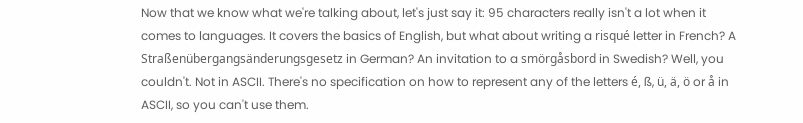Now that we know what we're talking about, let's just say it: 95 characters really isn't a lot when it comes to languages. It covers the basics of English, but what about writing a risqué letter in French? A Straßenübergangsänderungsgesetz in German? An invitation to a smörgåsbord in Swedish? Well, you couldn't. Not in ASCII. There's no specification on how to represent any of the letters é, ß, ü, ä, ö or å in ASCII, so you can't use them.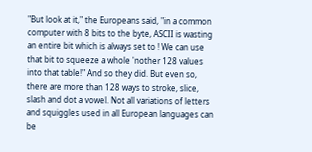"But look at it," the Europeans said, "in a common computer with 8 bits to the byte, ASCII is wasting an entire bit which is always set to ! We can use that bit to squeeze a whole 'nother 128 values into that table!" And so they did. But even so, there are more than 128 ways to stroke, slice, slash and dot a vowel. Not all variations of letters and squiggles used in all European languages can be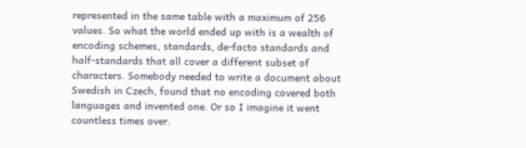represented in the same table with a maximum of 256 values. So what the world ended up with is a wealth of encoding schemes, standards, de-facto standards and half-standards that all cover a different subset of characters. Somebody needed to write a document about Swedish in Czech, found that no encoding covered both languages and invented one. Or so I imagine it went countless times over.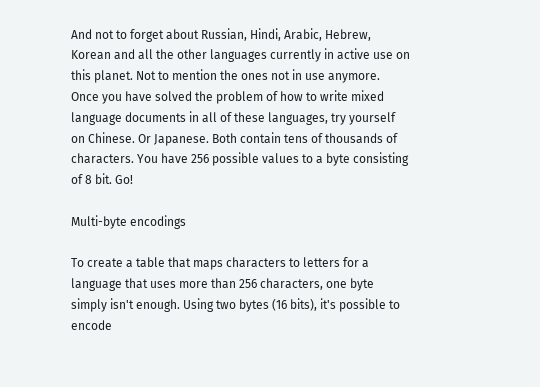And not to forget about Russian, Hindi, Arabic, Hebrew, Korean and all the other languages currently in active use on this planet. Not to mention the ones not in use anymore. Once you have solved the problem of how to write mixed language documents in all of these languages, try yourself on Chinese. Or Japanese. Both contain tens of thousands of characters. You have 256 possible values to a byte consisting of 8 bit. Go!

Multi-byte encodings

To create a table that maps characters to letters for a language that uses more than 256 characters, one byte simply isn't enough. Using two bytes (16 bits), it's possible to encode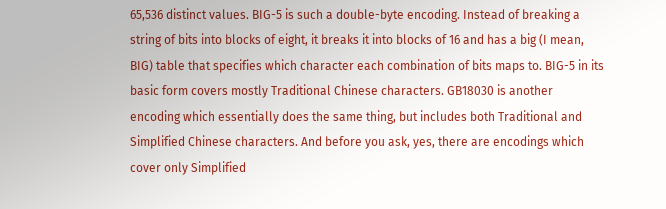65,536 distinct values. BIG-5 is such a double-byte encoding. Instead of breaking a string of bits into blocks of eight, it breaks it into blocks of 16 and has a big (I mean, BIG) table that specifies which character each combination of bits maps to. BIG-5 in its basic form covers mostly Traditional Chinese characters. GB18030 is another encoding which essentially does the same thing, but includes both Traditional and Simplified Chinese characters. And before you ask, yes, there are encodings which cover only Simplified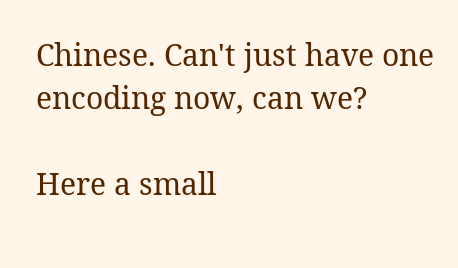Chinese. Can't just have one encoding now, can we?

Here a small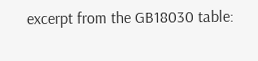excerpt from the GB18030 table: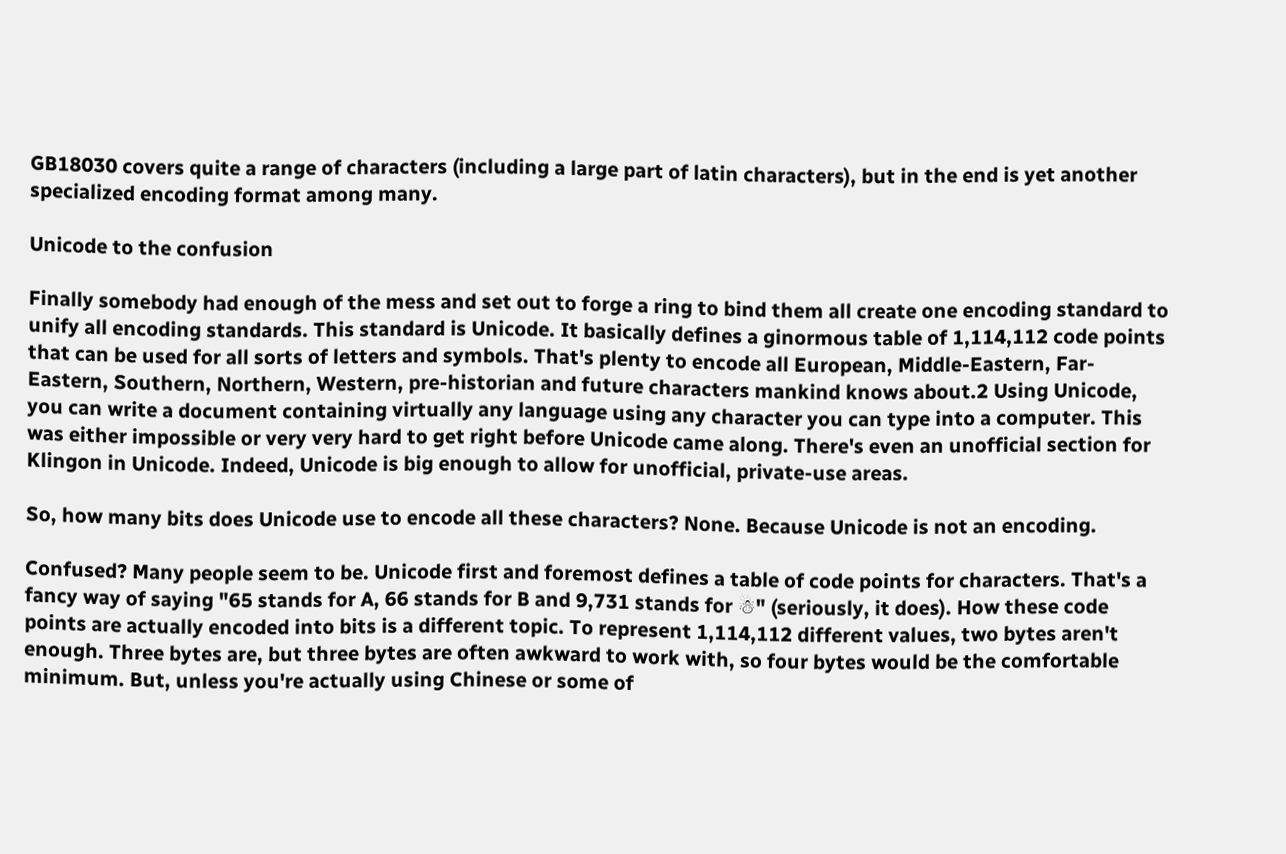GB18030 covers quite a range of characters (including a large part of latin characters), but in the end is yet another specialized encoding format among many.

Unicode to the confusion

Finally somebody had enough of the mess and set out to forge a ring to bind them all create one encoding standard to unify all encoding standards. This standard is Unicode. It basically defines a ginormous table of 1,114,112 code points that can be used for all sorts of letters and symbols. That's plenty to encode all European, Middle-Eastern, Far-Eastern, Southern, Northern, Western, pre-historian and future characters mankind knows about.2 Using Unicode, you can write a document containing virtually any language using any character you can type into a computer. This was either impossible or very very hard to get right before Unicode came along. There's even an unofficial section for Klingon in Unicode. Indeed, Unicode is big enough to allow for unofficial, private-use areas.

So, how many bits does Unicode use to encode all these characters? None. Because Unicode is not an encoding.

Confused? Many people seem to be. Unicode first and foremost defines a table of code points for characters. That's a fancy way of saying "65 stands for A, 66 stands for B and 9,731 stands for ☃" (seriously, it does). How these code points are actually encoded into bits is a different topic. To represent 1,114,112 different values, two bytes aren't enough. Three bytes are, but three bytes are often awkward to work with, so four bytes would be the comfortable minimum. But, unless you're actually using Chinese or some of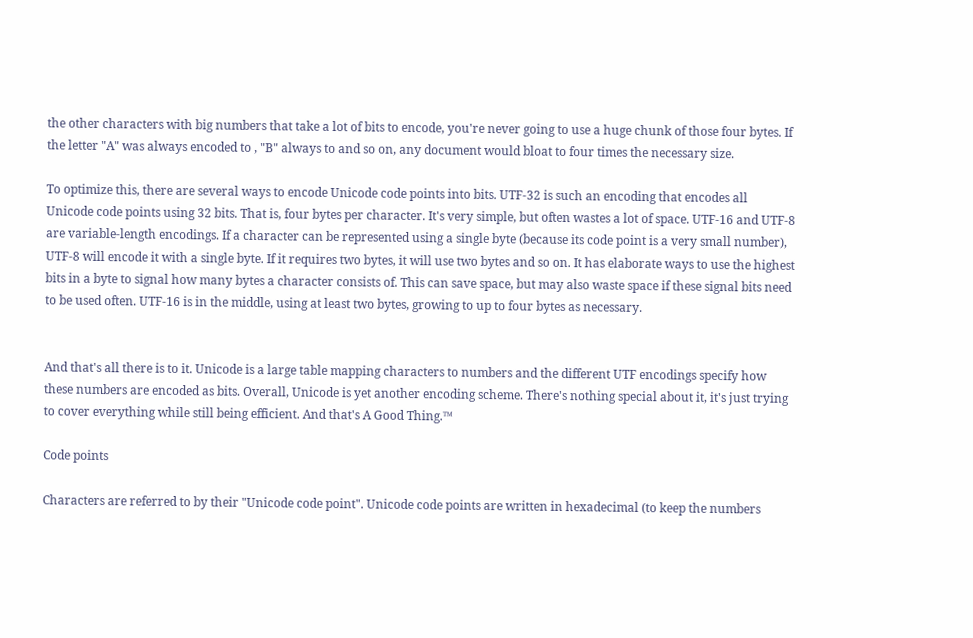the other characters with big numbers that take a lot of bits to encode, you're never going to use a huge chunk of those four bytes. If the letter "A" was always encoded to , "B" always to and so on, any document would bloat to four times the necessary size.

To optimize this, there are several ways to encode Unicode code points into bits. UTF-32 is such an encoding that encodes all Unicode code points using 32 bits. That is, four bytes per character. It's very simple, but often wastes a lot of space. UTF-16 and UTF-8 are variable-length encodings. If a character can be represented using a single byte (because its code point is a very small number), UTF-8 will encode it with a single byte. If it requires two bytes, it will use two bytes and so on. It has elaborate ways to use the highest bits in a byte to signal how many bytes a character consists of. This can save space, but may also waste space if these signal bits need to be used often. UTF-16 is in the middle, using at least two bytes, growing to up to four bytes as necessary.


And that's all there is to it. Unicode is a large table mapping characters to numbers and the different UTF encodings specify how these numbers are encoded as bits. Overall, Unicode is yet another encoding scheme. There's nothing special about it, it's just trying to cover everything while still being efficient. And that's A Good Thing.™

Code points

Characters are referred to by their "Unicode code point". Unicode code points are written in hexadecimal (to keep the numbers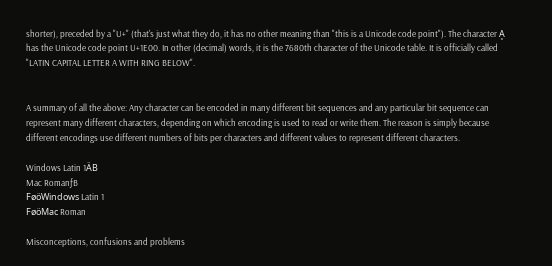shorter), preceded by a "U+" (that's just what they do, it has no other meaning than "this is a Unicode code point"). The character Ḁ has the Unicode code point U+1E00. In other (decimal) words, it is the 7680th character of the Unicode table. It is officially called "LATIN CAPITAL LETTER A WITH RING BELOW".


A summary of all the above: Any character can be encoded in many different bit sequences and any particular bit sequence can represent many different characters, depending on which encoding is used to read or write them. The reason is simply because different encodings use different numbers of bits per characters and different values to represent different characters.

Windows Latin 1ÄB
Mac RomanƒB
FøöWindows Latin 1
FøöMac Roman

Misconceptions, confusions and problems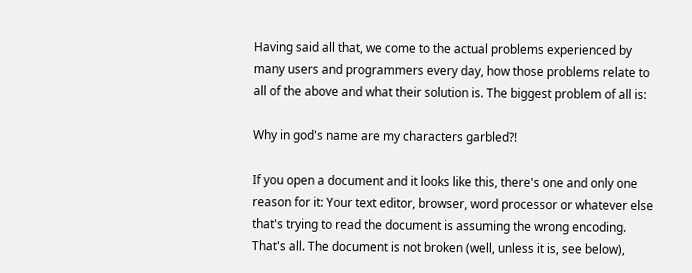Having said all that, we come to the actual problems experienced by many users and programmers every day, how those problems relate to all of the above and what their solution is. The biggest problem of all is:

Why in god's name are my characters garbled?!

If you open a document and it looks like this, there's one and only one reason for it: Your text editor, browser, word processor or whatever else that's trying to read the document is assuming the wrong encoding. That's all. The document is not broken (well, unless it is, see below),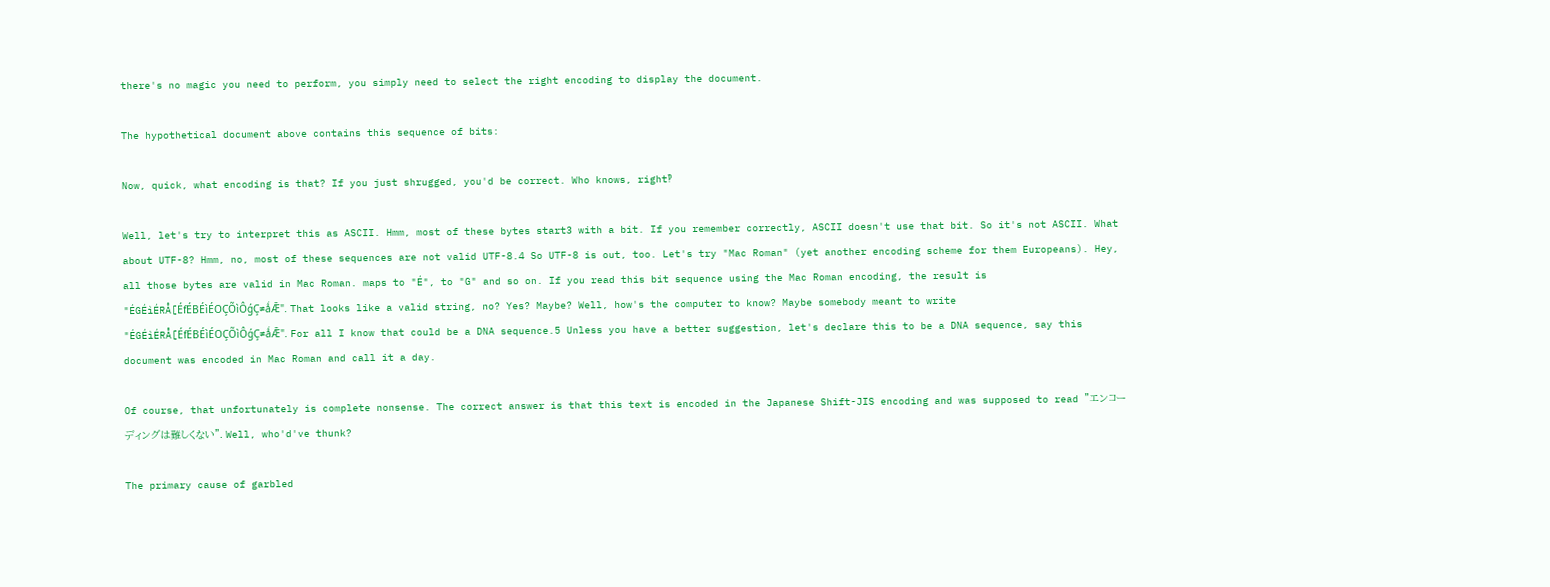there's no magic you need to perform, you simply need to select the right encoding to display the document.

The hypothetical document above contains this sequence of bits:

Now, quick, what encoding is that? If you just shrugged, you'd be correct. Who knows, right‽

Well, let's try to interpret this as ASCII. Hmm, most of these bytes start3 with a bit. If you remember correctly, ASCII doesn't use that bit. So it's not ASCII. What about UTF-8? Hmm, no, most of these sequences are not valid UTF-8.4 So UTF-8 is out, too. Let's try "Mac Roman" (yet another encoding scheme for them Europeans). Hey, all those bytes are valid in Mac Roman. maps to "É", to "G" and so on. If you read this bit sequence using the Mac Roman encoding, the result is "ÉGÉìÉRÅ[ÉfÉBÉìÉOÇÕìÔǵÇ≠ǻǢ". That looks like a valid string, no? Yes? Maybe? Well, how's the computer to know? Maybe somebody meant to write "ÉGÉìÉRÅ[ÉfÉBÉìÉOÇÕìÔǵÇ≠ǻǢ". For all I know that could be a DNA sequence.5 Unless you have a better suggestion, let's declare this to be a DNA sequence, say this document was encoded in Mac Roman and call it a day.

Of course, that unfortunately is complete nonsense. The correct answer is that this text is encoded in the Japanese Shift-JIS encoding and was supposed to read "エンコーディングは難しくない". Well, who'd've thunk?

The primary cause of garbled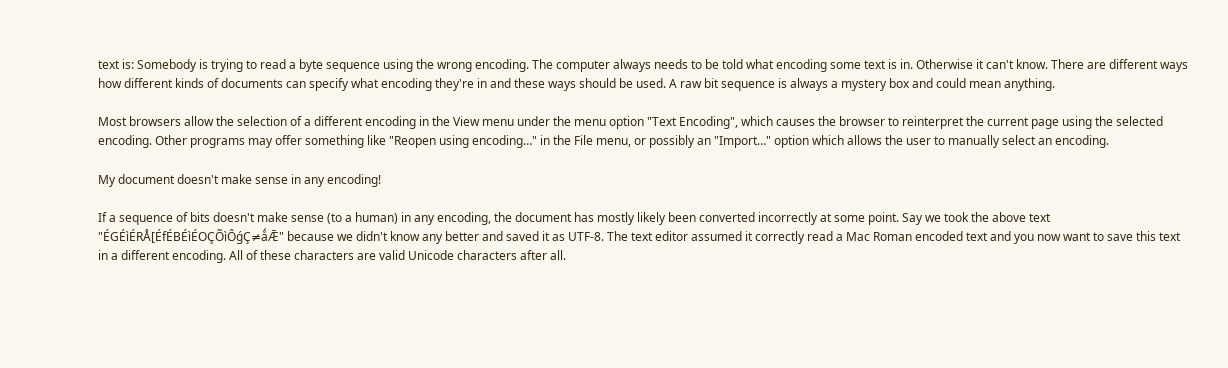text is: Somebody is trying to read a byte sequence using the wrong encoding. The computer always needs to be told what encoding some text is in. Otherwise it can't know. There are different ways how different kinds of documents can specify what encoding they're in and these ways should be used. A raw bit sequence is always a mystery box and could mean anything.

Most browsers allow the selection of a different encoding in the View menu under the menu option "Text Encoding", which causes the browser to reinterpret the current page using the selected encoding. Other programs may offer something like "Reopen using encoding…" in the File menu, or possibly an "Import…" option which allows the user to manually select an encoding.

My document doesn't make sense in any encoding!

If a sequence of bits doesn't make sense (to a human) in any encoding, the document has mostly likely been converted incorrectly at some point. Say we took the above text "ÉGÉìÉRÅ[ÉfÉBÉìÉOÇÕìÔǵÇ≠ǻǢ" because we didn't know any better and saved it as UTF-8. The text editor assumed it correctly read a Mac Roman encoded text and you now want to save this text in a different encoding. All of these characters are valid Unicode characters after all.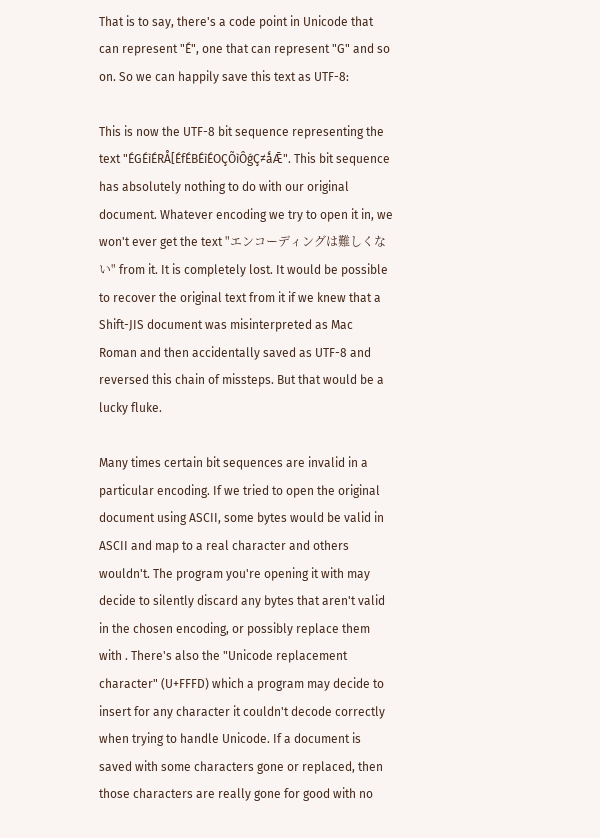That is to say, there's a code point in Unicode that can represent "É", one that can represent "G" and so on. So we can happily save this text as UTF-8:

This is now the UTF-8 bit sequence representing the text "ÉGÉìÉRÅ[ÉfÉBÉìÉOÇÕìÔǵÇ≠ǻǢ". This bit sequence has absolutely nothing to do with our original document. Whatever encoding we try to open it in, we won't ever get the text "エンコーディングは難しくない" from it. It is completely lost. It would be possible to recover the original text from it if we knew that a Shift-JIS document was misinterpreted as Mac Roman and then accidentally saved as UTF-8 and reversed this chain of missteps. But that would be a lucky fluke.

Many times certain bit sequences are invalid in a particular encoding. If we tried to open the original document using ASCII, some bytes would be valid in ASCII and map to a real character and others wouldn't. The program you're opening it with may decide to silently discard any bytes that aren't valid in the chosen encoding, or possibly replace them with . There's also the "Unicode replacement character" (U+FFFD) which a program may decide to insert for any character it couldn't decode correctly when trying to handle Unicode. If a document is saved with some characters gone or replaced, then those characters are really gone for good with no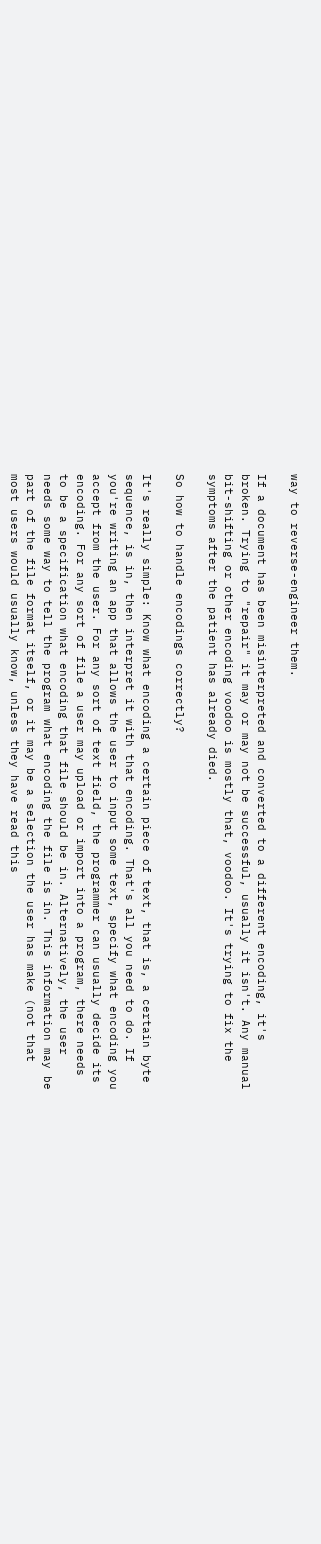way to reverse-engineer them.

If a document has been misinterpreted and converted to a different encoding, it's broken. Trying to "repair" it may or may not be successful, usually it isn't. Any manual bit-shifting or other encoding voodoo is mostly that, voodoo. It's trying to fix the symptoms after the patient has already died.

So how to handle encodings correctly?

It's really simple: Know what encoding a certain piece of text, that is, a certain byte sequence, is in, then interpret it with that encoding. That's all you need to do. If you're writing an app that allows the user to input some text, specify what encoding you accept from the user. For any sort of text field, the programmer can usually decide its encoding. For any sort of file a user may upload or import into a program, there needs to be a specification what encoding that file should be in. Alternatively, the user needs some way to tell the program what encoding the file is in. This information may be part of the file format itself, or it may be a selection the user has make (not that most users would usually know, unless they have read this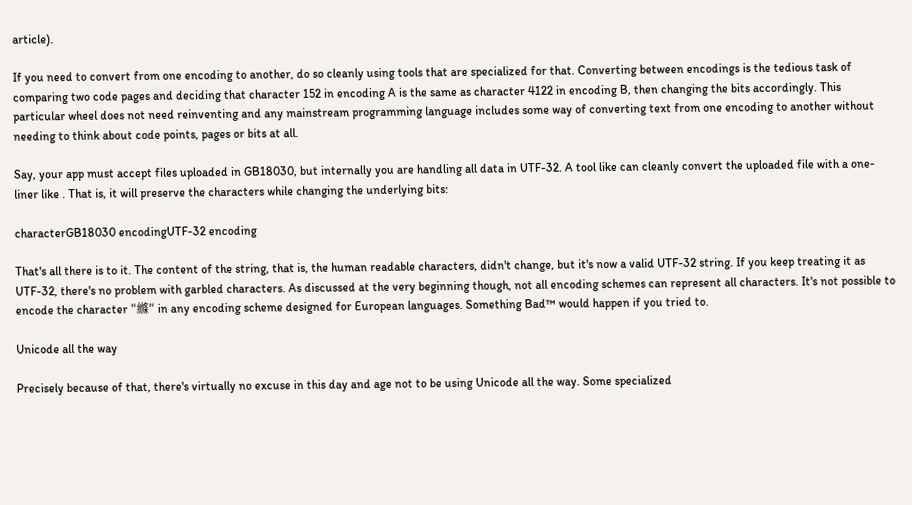article).

If you need to convert from one encoding to another, do so cleanly using tools that are specialized for that. Converting between encodings is the tedious task of comparing two code pages and deciding that character 152 in encoding A is the same as character 4122 in encoding B, then changing the bits accordingly. This particular wheel does not need reinventing and any mainstream programming language includes some way of converting text from one encoding to another without needing to think about code points, pages or bits at all.

Say, your app must accept files uploaded in GB18030, but internally you are handling all data in UTF-32. A tool like can cleanly convert the uploaded file with a one-liner like . That is, it will preserve the characters while changing the underlying bits:

characterGB18030 encodingUTF-32 encoding

That's all there is to it. The content of the string, that is, the human readable characters, didn't change, but it's now a valid UTF-32 string. If you keep treating it as UTF-32, there's no problem with garbled characters. As discussed at the very beginning though, not all encoding schemes can represent all characters. It's not possible to encode the character "縧" in any encoding scheme designed for European languages. Something Bad™ would happen if you tried to.

Unicode all the way

Precisely because of that, there's virtually no excuse in this day and age not to be using Unicode all the way. Some specialized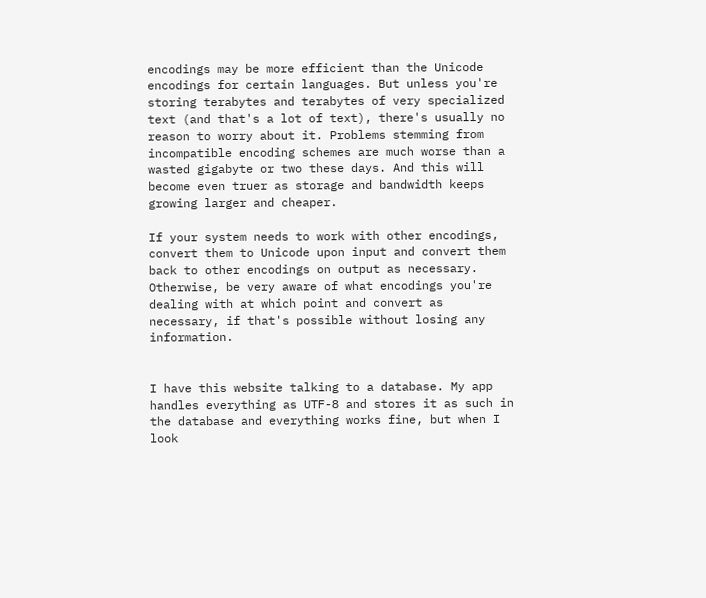encodings may be more efficient than the Unicode encodings for certain languages. But unless you're storing terabytes and terabytes of very specialized text (and that's a lot of text), there's usually no reason to worry about it. Problems stemming from incompatible encoding schemes are much worse than a wasted gigabyte or two these days. And this will become even truer as storage and bandwidth keeps growing larger and cheaper.

If your system needs to work with other encodings, convert them to Unicode upon input and convert them back to other encodings on output as necessary. Otherwise, be very aware of what encodings you're dealing with at which point and convert as necessary, if that's possible without losing any information.


I have this website talking to a database. My app handles everything as UTF-8 and stores it as such in the database and everything works fine, but when I look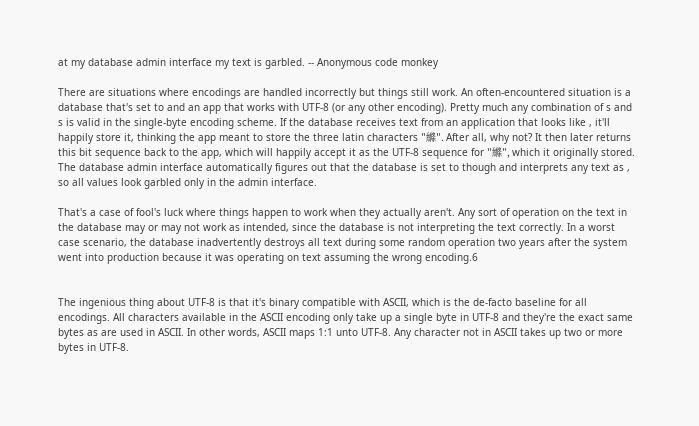at my database admin interface my text is garbled. -- Anonymous code monkey

There are situations where encodings are handled incorrectly but things still work. An often-encountered situation is a database that's set to and an app that works with UTF-8 (or any other encoding). Pretty much any combination of s and s is valid in the single-byte encoding scheme. If the database receives text from an application that looks like , it'll happily store it, thinking the app meant to store the three latin characters "縧". After all, why not? It then later returns this bit sequence back to the app, which will happily accept it as the UTF-8 sequence for "縧", which it originally stored. The database admin interface automatically figures out that the database is set to though and interprets any text as , so all values look garbled only in the admin interface.

That's a case of fool's luck where things happen to work when they actually aren't. Any sort of operation on the text in the database may or may not work as intended, since the database is not interpreting the text correctly. In a worst case scenario, the database inadvertently destroys all text during some random operation two years after the system went into production because it was operating on text assuming the wrong encoding.6


The ingenious thing about UTF-8 is that it's binary compatible with ASCII, which is the de-facto baseline for all encodings. All characters available in the ASCII encoding only take up a single byte in UTF-8 and they're the exact same bytes as are used in ASCII. In other words, ASCII maps 1:1 unto UTF-8. Any character not in ASCII takes up two or more bytes in UTF-8.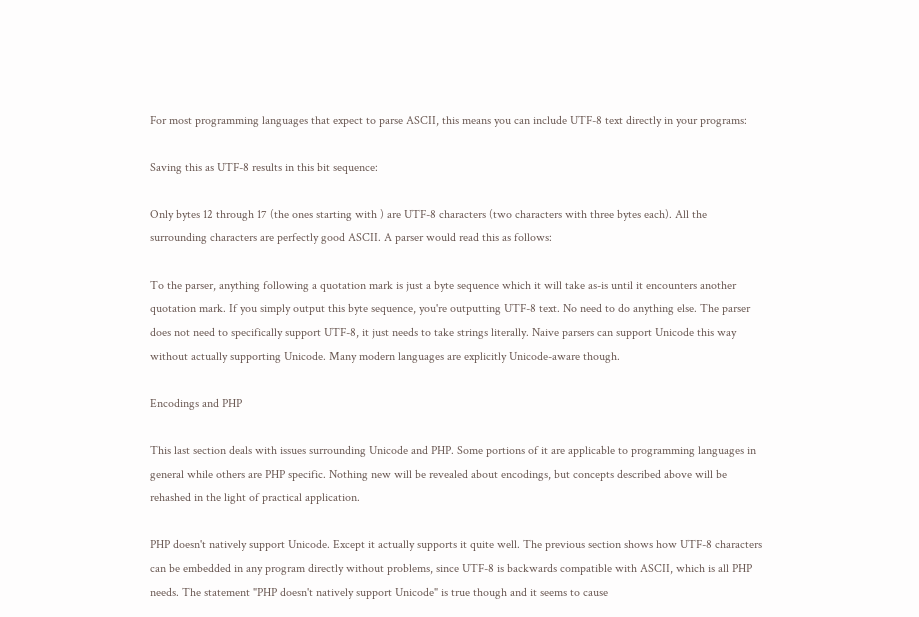For most programming languages that expect to parse ASCII, this means you can include UTF-8 text directly in your programs:

Saving this as UTF-8 results in this bit sequence:

Only bytes 12 through 17 (the ones starting with ) are UTF-8 characters (two characters with three bytes each). All the surrounding characters are perfectly good ASCII. A parser would read this as follows:

To the parser, anything following a quotation mark is just a byte sequence which it will take as-is until it encounters another quotation mark. If you simply output this byte sequence, you're outputting UTF-8 text. No need to do anything else. The parser does not need to specifically support UTF-8, it just needs to take strings literally. Naive parsers can support Unicode this way without actually supporting Unicode. Many modern languages are explicitly Unicode-aware though.

Encodings and PHP

This last section deals with issues surrounding Unicode and PHP. Some portions of it are applicable to programming languages in general while others are PHP specific. Nothing new will be revealed about encodings, but concepts described above will be rehashed in the light of practical application.

PHP doesn't natively support Unicode. Except it actually supports it quite well. The previous section shows how UTF-8 characters can be embedded in any program directly without problems, since UTF-8 is backwards compatible with ASCII, which is all PHP needs. The statement "PHP doesn't natively support Unicode" is true though and it seems to cause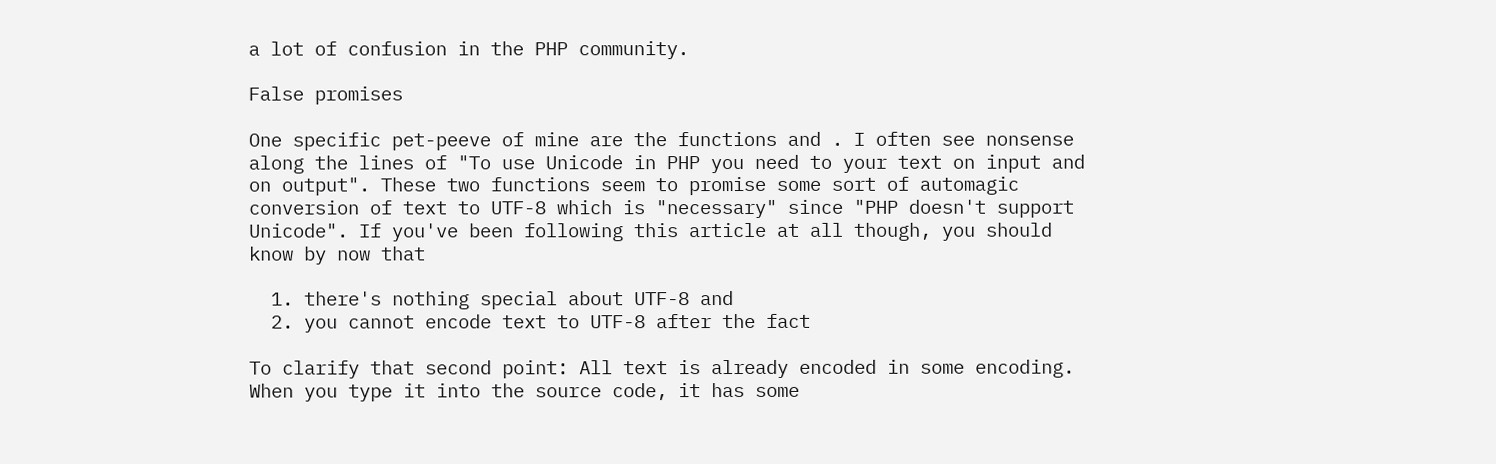a lot of confusion in the PHP community.

False promises

One specific pet-peeve of mine are the functions and . I often see nonsense along the lines of "To use Unicode in PHP you need to your text on input and on output". These two functions seem to promise some sort of automagic conversion of text to UTF-8 which is "necessary" since "PHP doesn't support Unicode". If you've been following this article at all though, you should know by now that

  1. there's nothing special about UTF-8 and
  2. you cannot encode text to UTF-8 after the fact

To clarify that second point: All text is already encoded in some encoding. When you type it into the source code, it has some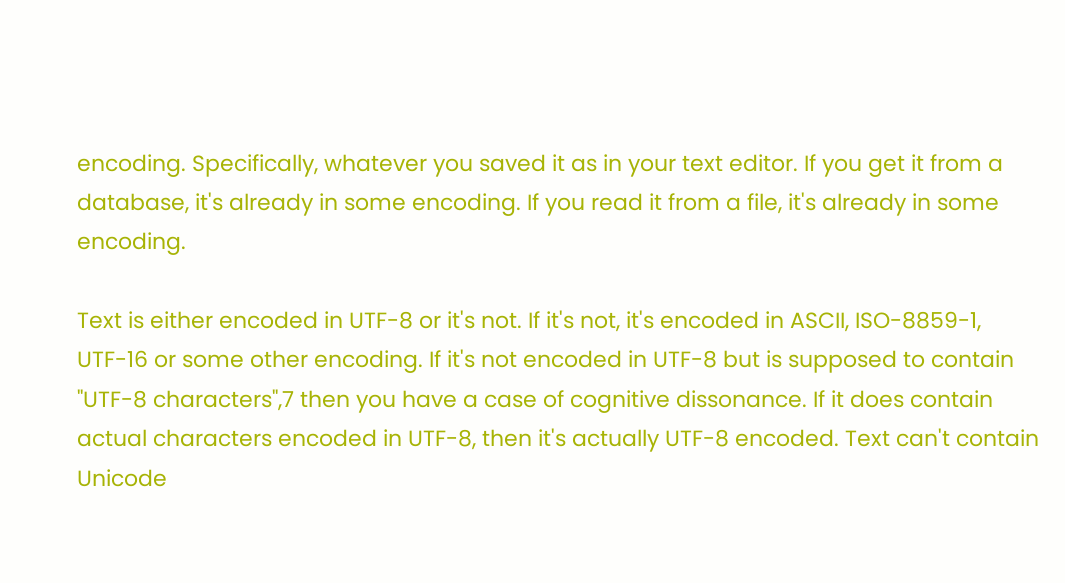encoding. Specifically, whatever you saved it as in your text editor. If you get it from a database, it's already in some encoding. If you read it from a file, it's already in some encoding.

Text is either encoded in UTF-8 or it's not. If it's not, it's encoded in ASCII, ISO-8859-1, UTF-16 or some other encoding. If it's not encoded in UTF-8 but is supposed to contain "UTF-8 characters",7 then you have a case of cognitive dissonance. If it does contain actual characters encoded in UTF-8, then it's actually UTF-8 encoded. Text can't contain Unicode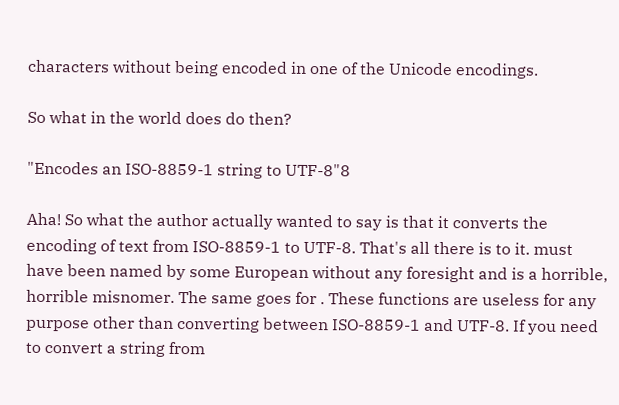characters without being encoded in one of the Unicode encodings.

So what in the world does do then?

"Encodes an ISO-8859-1 string to UTF-8"8

Aha! So what the author actually wanted to say is that it converts the encoding of text from ISO-8859-1 to UTF-8. That's all there is to it. must have been named by some European without any foresight and is a horrible, horrible misnomer. The same goes for . These functions are useless for any purpose other than converting between ISO-8859-1 and UTF-8. If you need to convert a string from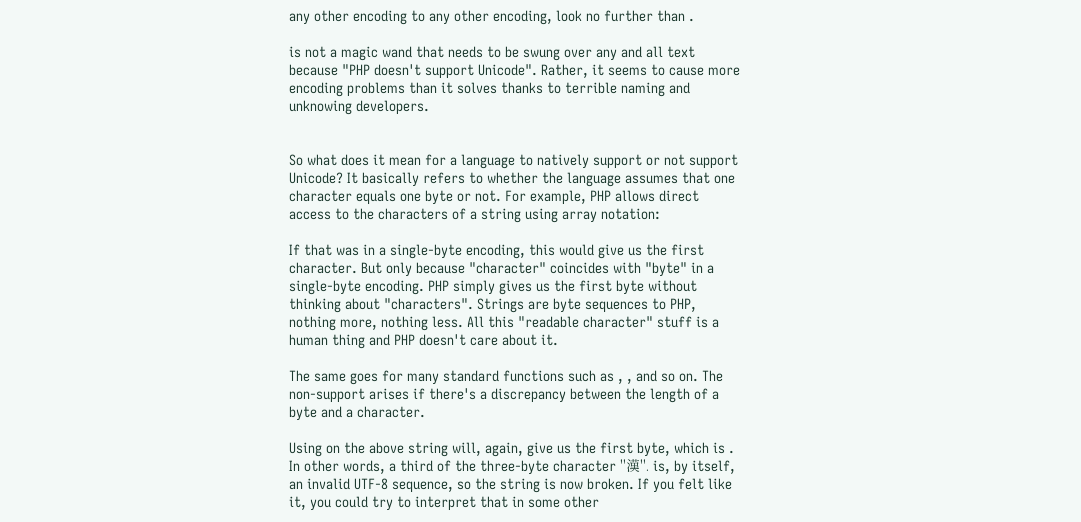any other encoding to any other encoding, look no further than .

is not a magic wand that needs to be swung over any and all text because "PHP doesn't support Unicode". Rather, it seems to cause more encoding problems than it solves thanks to terrible naming and unknowing developers.


So what does it mean for a language to natively support or not support Unicode? It basically refers to whether the language assumes that one character equals one byte or not. For example, PHP allows direct access to the characters of a string using array notation:

If that was in a single-byte encoding, this would give us the first character. But only because "character" coincides with "byte" in a single-byte encoding. PHP simply gives us the first byte without thinking about "characters". Strings are byte sequences to PHP, nothing more, nothing less. All this "readable character" stuff is a human thing and PHP doesn't care about it.

The same goes for many standard functions such as , , and so on. The non-support arises if there's a discrepancy between the length of a byte and a character.

Using on the above string will, again, give us the first byte, which is . In other words, a third of the three-byte character "漢". is, by itself, an invalid UTF-8 sequence, so the string is now broken. If you felt like it, you could try to interpret that in some other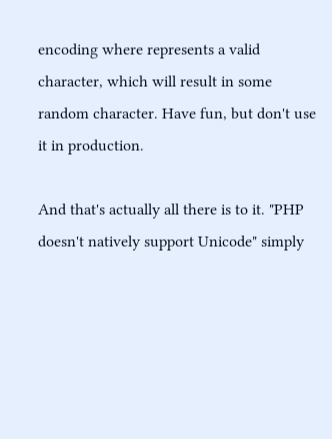encoding where represents a valid character, which will result in some random character. Have fun, but don't use it in production.

And that's actually all there is to it. "PHP doesn't natively support Unicode" simply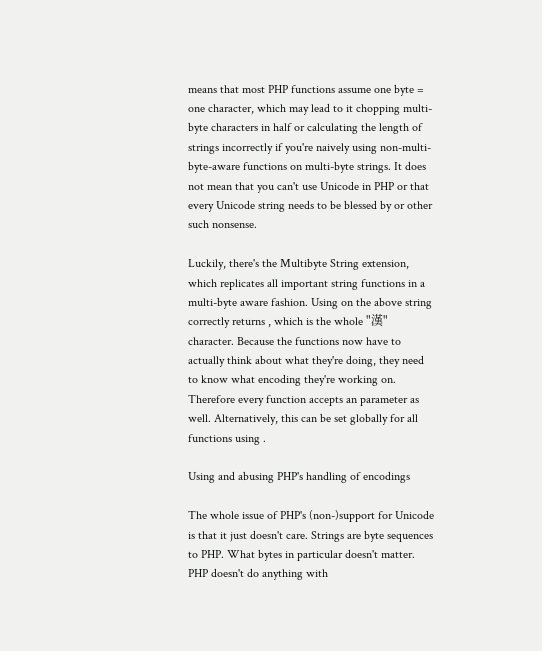means that most PHP functions assume one byte = one character, which may lead to it chopping multi-byte characters in half or calculating the length of strings incorrectly if you're naively using non-multi-byte-aware functions on multi-byte strings. It does not mean that you can't use Unicode in PHP or that every Unicode string needs to be blessed by or other such nonsense.

Luckily, there's the Multibyte String extension, which replicates all important string functions in a multi-byte aware fashion. Using on the above string correctly returns , which is the whole "漢" character. Because the functions now have to actually think about what they're doing, they need to know what encoding they're working on. Therefore every function accepts an parameter as well. Alternatively, this can be set globally for all functions using .

Using and abusing PHP's handling of encodings

The whole issue of PHP's (non-)support for Unicode is that it just doesn't care. Strings are byte sequences to PHP. What bytes in particular doesn't matter. PHP doesn't do anything with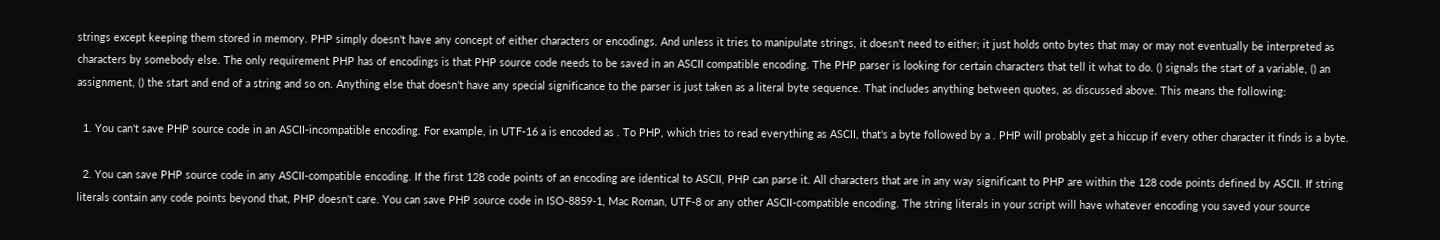strings except keeping them stored in memory. PHP simply doesn't have any concept of either characters or encodings. And unless it tries to manipulate strings, it doesn't need to either; it just holds onto bytes that may or may not eventually be interpreted as characters by somebody else. The only requirement PHP has of encodings is that PHP source code needs to be saved in an ASCII compatible encoding. The PHP parser is looking for certain characters that tell it what to do. () signals the start of a variable, () an assignment, () the start and end of a string and so on. Anything else that doesn't have any special significance to the parser is just taken as a literal byte sequence. That includes anything between quotes, as discussed above. This means the following:

  1. You can't save PHP source code in an ASCII-incompatible encoding. For example, in UTF-16 a is encoded as . To PHP, which tries to read everything as ASCII, that's a byte followed by a . PHP will probably get a hiccup if every other character it finds is a byte.

  2. You can save PHP source code in any ASCII-compatible encoding. If the first 128 code points of an encoding are identical to ASCII, PHP can parse it. All characters that are in any way significant to PHP are within the 128 code points defined by ASCII. If string literals contain any code points beyond that, PHP doesn't care. You can save PHP source code in ISO-8859-1, Mac Roman, UTF-8 or any other ASCII-compatible encoding. The string literals in your script will have whatever encoding you saved your source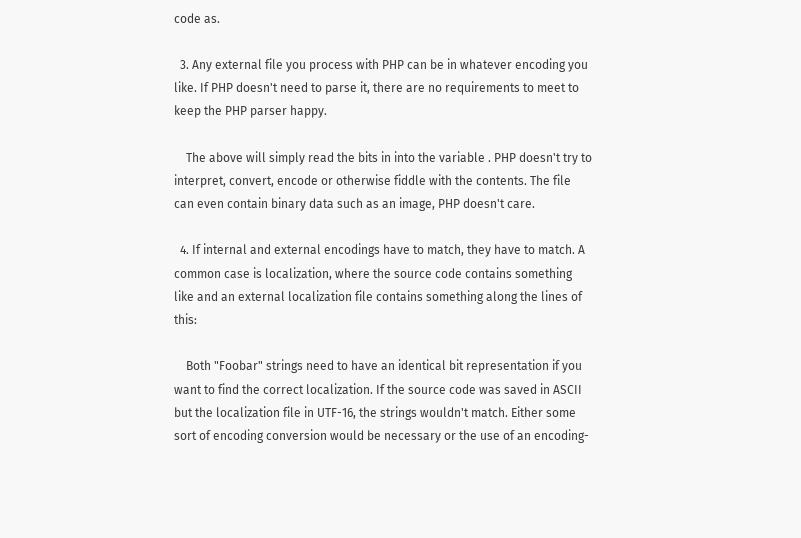code as.

  3. Any external file you process with PHP can be in whatever encoding you like. If PHP doesn't need to parse it, there are no requirements to meet to keep the PHP parser happy.

    The above will simply read the bits in into the variable . PHP doesn't try to interpret, convert, encode or otherwise fiddle with the contents. The file can even contain binary data such as an image, PHP doesn't care.

  4. If internal and external encodings have to match, they have to match. A common case is localization, where the source code contains something like and an external localization file contains something along the lines of this:

    Both "Foobar" strings need to have an identical bit representation if you want to find the correct localization. If the source code was saved in ASCII but the localization file in UTF-16, the strings wouldn't match. Either some sort of encoding conversion would be necessary or the use of an encoding-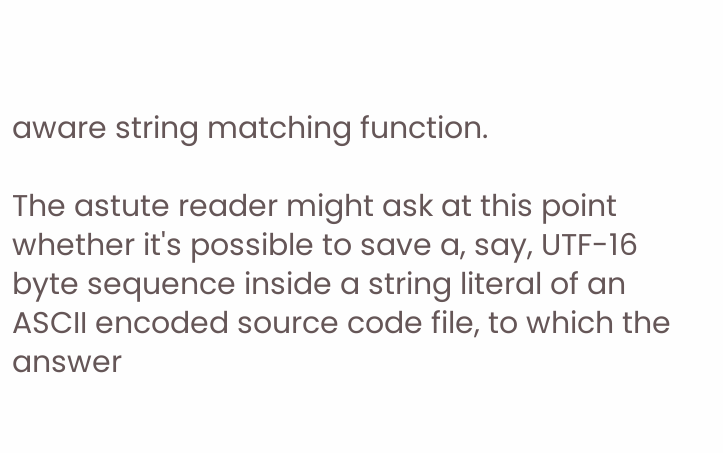aware string matching function.

The astute reader might ask at this point whether it's possible to save a, say, UTF-16 byte sequence inside a string literal of an ASCII encoded source code file, to which the answer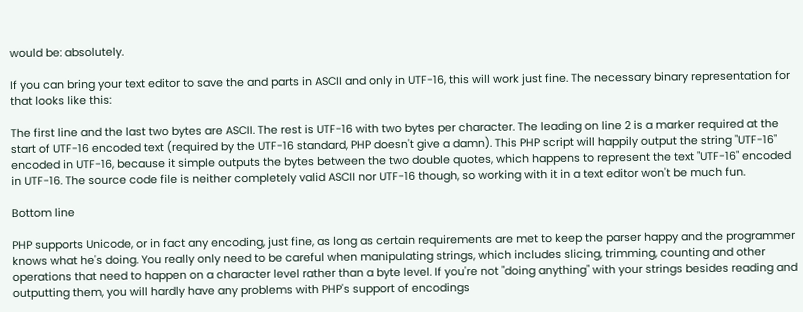would be: absolutely.

If you can bring your text editor to save the and parts in ASCII and only in UTF-16, this will work just fine. The necessary binary representation for that looks like this:

The first line and the last two bytes are ASCII. The rest is UTF-16 with two bytes per character. The leading on line 2 is a marker required at the start of UTF-16 encoded text (required by the UTF-16 standard, PHP doesn't give a damn). This PHP script will happily output the string "UTF-16" encoded in UTF-16, because it simple outputs the bytes between the two double quotes, which happens to represent the text "UTF-16" encoded in UTF-16. The source code file is neither completely valid ASCII nor UTF-16 though, so working with it in a text editor won't be much fun.

Bottom line

PHP supports Unicode, or in fact any encoding, just fine, as long as certain requirements are met to keep the parser happy and the programmer knows what he's doing. You really only need to be careful when manipulating strings, which includes slicing, trimming, counting and other operations that need to happen on a character level rather than a byte level. If you're not "doing anything" with your strings besides reading and outputting them, you will hardly have any problems with PHP's support of encodings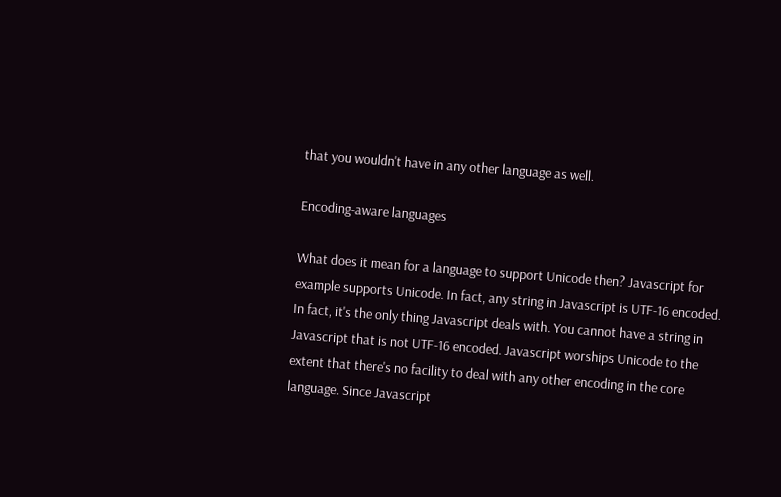that you wouldn't have in any other language as well.

Encoding-aware languages

What does it mean for a language to support Unicode then? Javascript for example supports Unicode. In fact, any string in Javascript is UTF-16 encoded. In fact, it's the only thing Javascript deals with. You cannot have a string in Javascript that is not UTF-16 encoded. Javascript worships Unicode to the extent that there's no facility to deal with any other encoding in the core language. Since Javascript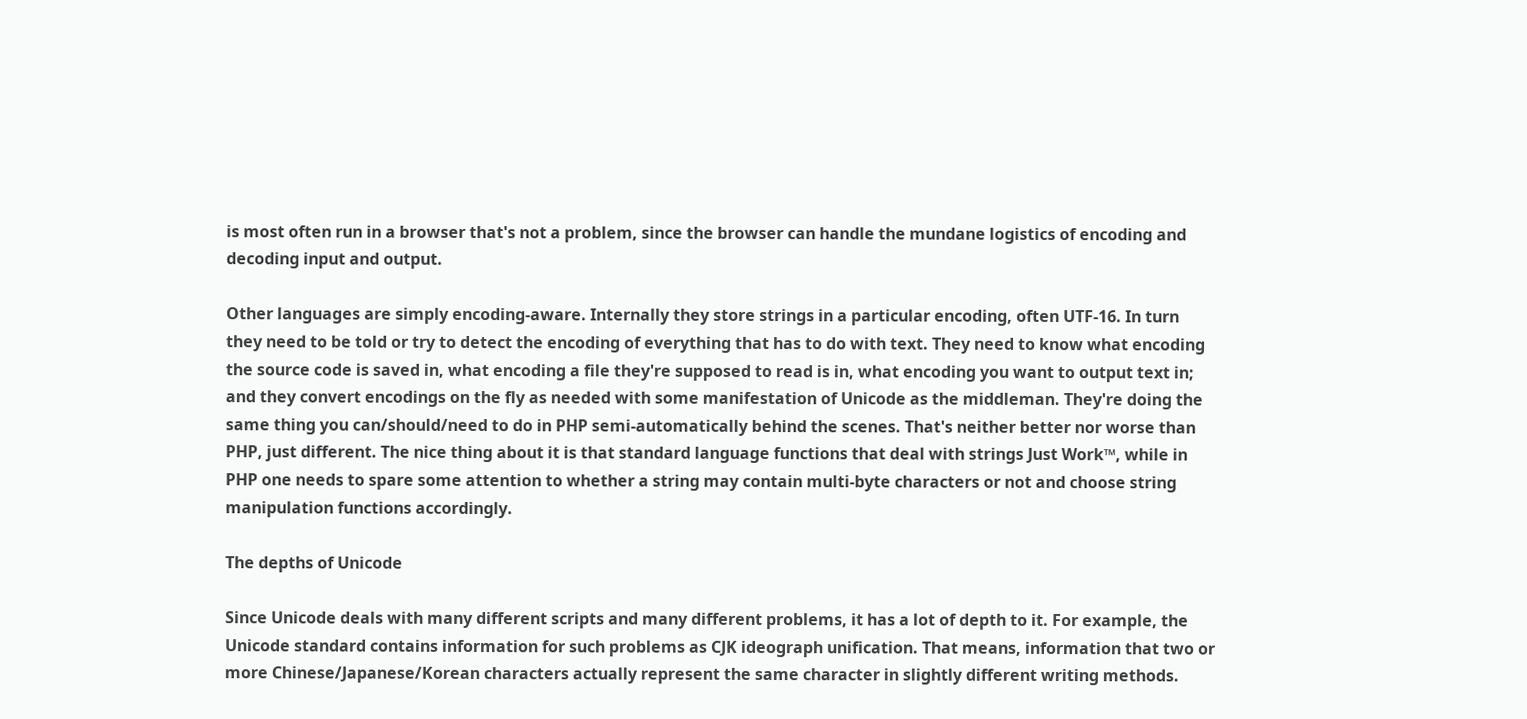is most often run in a browser that's not a problem, since the browser can handle the mundane logistics of encoding and decoding input and output.

Other languages are simply encoding-aware. Internally they store strings in a particular encoding, often UTF-16. In turn they need to be told or try to detect the encoding of everything that has to do with text. They need to know what encoding the source code is saved in, what encoding a file they're supposed to read is in, what encoding you want to output text in; and they convert encodings on the fly as needed with some manifestation of Unicode as the middleman. They're doing the same thing you can/should/need to do in PHP semi-automatically behind the scenes. That's neither better nor worse than PHP, just different. The nice thing about it is that standard language functions that deal with strings Just Work™, while in PHP one needs to spare some attention to whether a string may contain multi-byte characters or not and choose string manipulation functions accordingly.

The depths of Unicode

Since Unicode deals with many different scripts and many different problems, it has a lot of depth to it. For example, the Unicode standard contains information for such problems as CJK ideograph unification. That means, information that two or more Chinese/Japanese/Korean characters actually represent the same character in slightly different writing methods.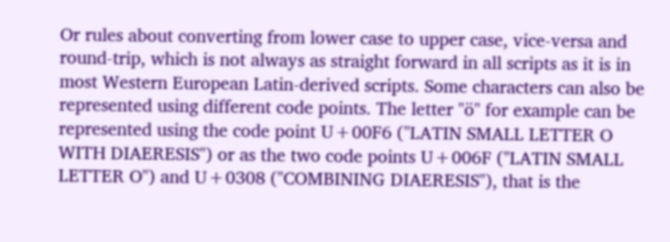Or rules about converting from lower case to upper case, vice-versa and round-trip, which is not always as straight forward in all scripts as it is in most Western European Latin-derived scripts. Some characters can also be represented using different code points. The letter "ö" for example can be represented using the code point U+00F6 ("LATIN SMALL LETTER O WITH DIAERESIS") or as the two code points U+006F ("LATIN SMALL LETTER O") and U+0308 ("COMBINING DIAERESIS"), that is the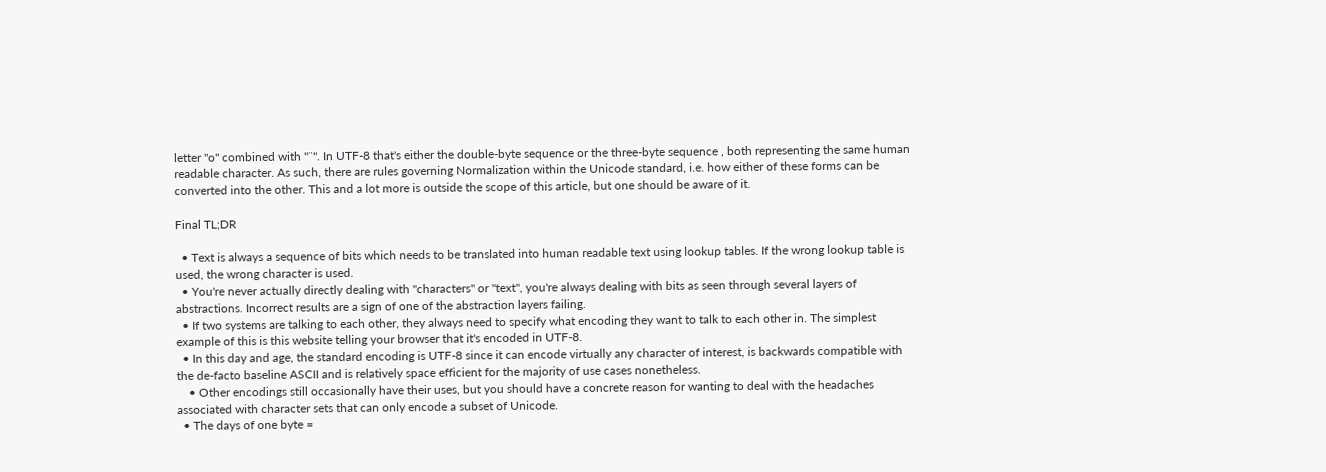letter "o" combined with "¨". In UTF-8 that's either the double-byte sequence or the three-byte sequence , both representing the same human readable character. As such, there are rules governing Normalization within the Unicode standard, i.e. how either of these forms can be converted into the other. This and a lot more is outside the scope of this article, but one should be aware of it.

Final TL;DR

  • Text is always a sequence of bits which needs to be translated into human readable text using lookup tables. If the wrong lookup table is used, the wrong character is used.
  • You're never actually directly dealing with "characters" or "text", you're always dealing with bits as seen through several layers of abstractions. Incorrect results are a sign of one of the abstraction layers failing.
  • If two systems are talking to each other, they always need to specify what encoding they want to talk to each other in. The simplest example of this is this website telling your browser that it's encoded in UTF-8.
  • In this day and age, the standard encoding is UTF-8 since it can encode virtually any character of interest, is backwards compatible with the de-facto baseline ASCII and is relatively space efficient for the majority of use cases nonetheless.
    • Other encodings still occasionally have their uses, but you should have a concrete reason for wanting to deal with the headaches associated with character sets that can only encode a subset of Unicode.
  • The days of one byte =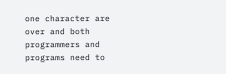one character are over and both programmers and programs need to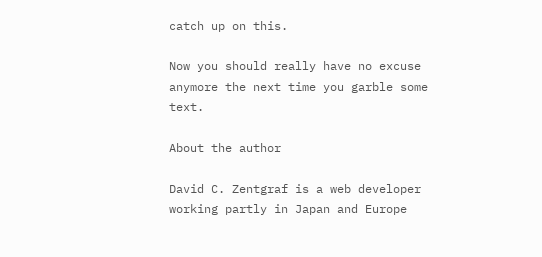catch up on this.

Now you should really have no excuse anymore the next time you garble some text.

About the author

David C. Zentgraf is a web developer working partly in Japan and Europe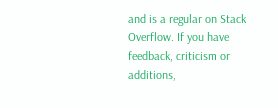and is a regular on Stack Overflow. If you have feedback, criticism or additions,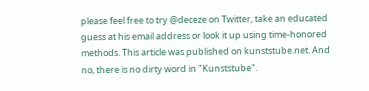please feel free to try @deceze on Twitter, take an educated guess at his email address or look it up using time-honored methods. This article was published on kunststube.net. And no, there is no dirty word in "Kunststube".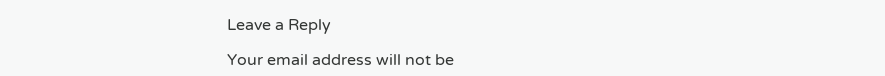Leave a Reply

Your email address will not be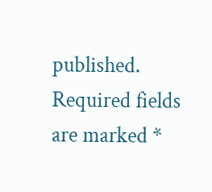published. Required fields are marked *